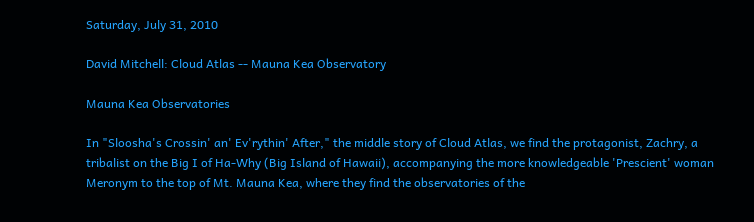Saturday, July 31, 2010

David Mitchell: Cloud Atlas -- Mauna Kea Observatory

Mauna Kea Observatories

In "Sloosha's Crossin' an' Ev'rythin' After," the middle story of Cloud Atlas, we find the protagonist, Zachry, a tribalist on the Big I of Ha-Why (Big Island of Hawaii), accompanying the more knowledgeable 'Prescient' woman Meronym to the top of Mt. Mauna Kea, where they find the observatories of the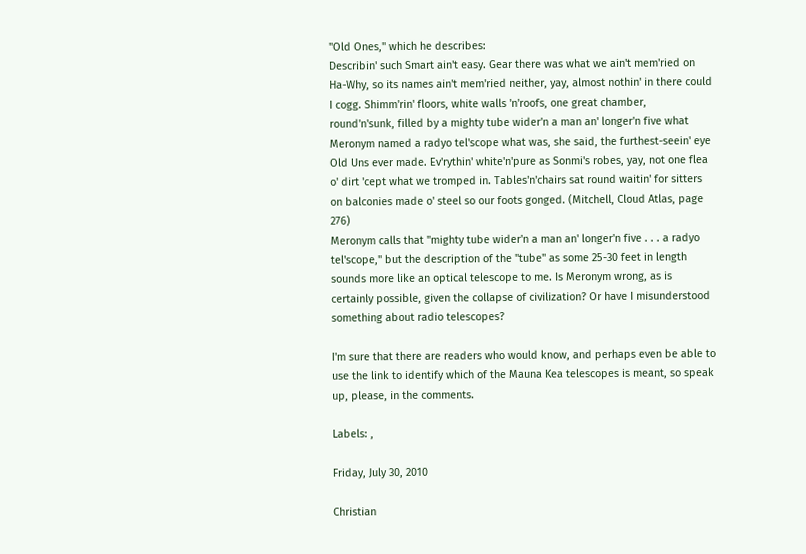"Old Ones," which he describes:
Describin' such Smart ain't easy. Gear there was what we ain't mem'ried on Ha-Why, so its names ain't mem'ried neither, yay, almost nothin' in there could I cogg. Shimm'rin' floors, white walls 'n'roofs, one great chamber, round'n'sunk, filled by a mighty tube wider'n a man an' longer'n five what Meronym named a radyo tel'scope what was, she said, the furthest-seein' eye Old Uns ever made. Ev'rythin' white'n'pure as Sonmi's robes, yay, not one flea o' dirt 'cept what we tromped in. Tables'n'chairs sat round waitin' for sitters on balconies made o' steel so our foots gonged. (Mitchell, Cloud Atlas, page 276)
Meronym calls that "mighty tube wider'n a man an' longer'n five . . . a radyo tel'scope," but the description of the "tube" as some 25-30 feet in length sounds more like an optical telescope to me. Is Meronym wrong, as is certainly possible, given the collapse of civilization? Or have I misunderstood something about radio telescopes?

I'm sure that there are readers who would know, and perhaps even be able to use the link to identify which of the Mauna Kea telescopes is meant, so speak up, please, in the comments.

Labels: ,

Friday, July 30, 2010

Christian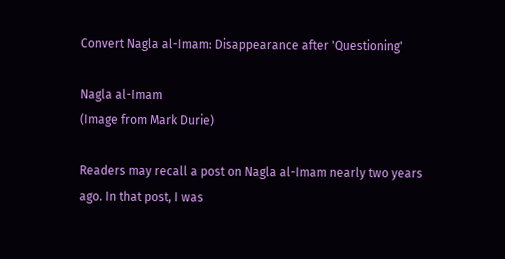Convert Nagla al-Imam: Disappearance after 'Questioning'

Nagla al-Imam
(Image from Mark Durie)

Readers may recall a post on Nagla al-Imam nearly two years ago. In that post, I was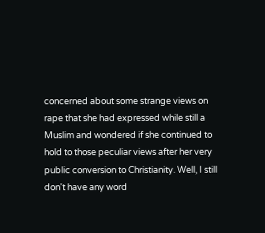concerned about some strange views on rape that she had expressed while still a Muslim and wondered if she continued to hold to those peculiar views after her very public conversion to Christianity. Well, I still don't have any word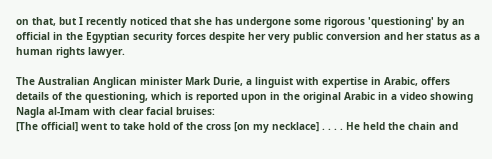on that, but I recently noticed that she has undergone some rigorous 'questioning' by an official in the Egyptian security forces despite her very public conversion and her status as a human rights lawyer.

The Australian Anglican minister Mark Durie, a linguist with expertise in Arabic, offers details of the questioning, which is reported upon in the original Arabic in a video showing Nagla al-Imam with clear facial bruises:
[The official] went to take hold of the cross [on my necklace] . . . . He held the chain and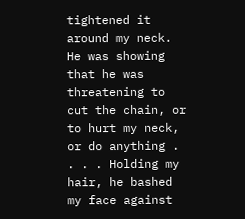tightened it around my neck. He was showing that he was threatening to cut the chain, or to hurt my neck, or do anything . . . . Holding my hair, he bashed my face against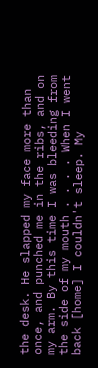the desk. He slapped my face more than once, and punched me in the ribs, and on my arm. By this time I was bleeding from the side of my mouth . . . . When I went back [home] I couldn't sleep. My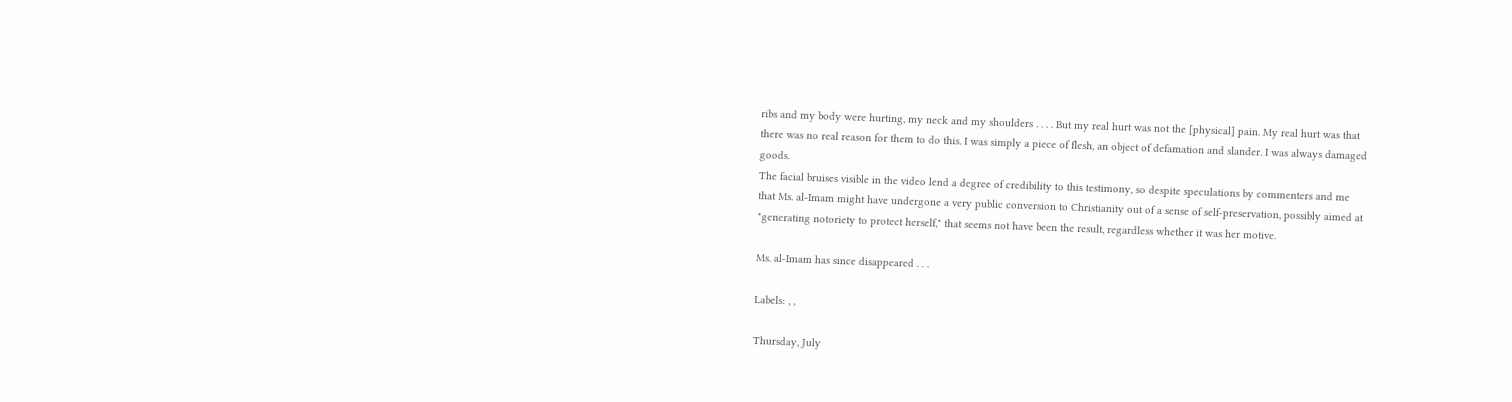ribs and my body were hurting, my neck and my shoulders . . . . But my real hurt was not the [physical] pain. My real hurt was that there was no real reason for them to do this. I was simply a piece of flesh, an object of defamation and slander. I was always damaged goods.
The facial bruises visible in the video lend a degree of credibility to this testimony, so despite speculations by commenters and me that Ms. al-Imam might have undergone a very public conversion to Christianity out of a sense of self-preservation, possibly aimed at "generating notoriety to protect herself," that seems not have been the result, regardless whether it was her motive.

Ms. al-Imam has since disappeared . . .

Labels: , ,

Thursday, July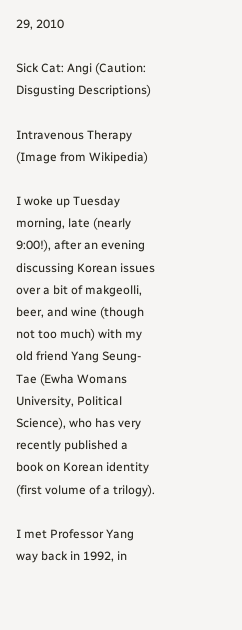29, 2010

Sick Cat: Angi (Caution: Disgusting Descriptions)

Intravenous Therapy
(Image from Wikipedia)

I woke up Tuesday morning, late (nearly 9:00!), after an evening discussing Korean issues over a bit of makgeolli, beer, and wine (though not too much) with my old friend Yang Seung-Tae (Ewha Womans University, Political Science), who has very recently published a book on Korean identity (first volume of a trilogy).

I met Professor Yang way back in 1992, in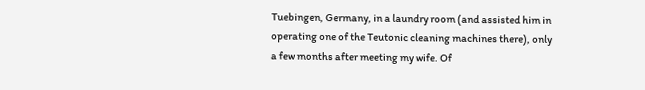Tuebingen, Germany, in a laundry room (and assisted him in operating one of the Teutonic cleaning machines there), only a few months after meeting my wife. Of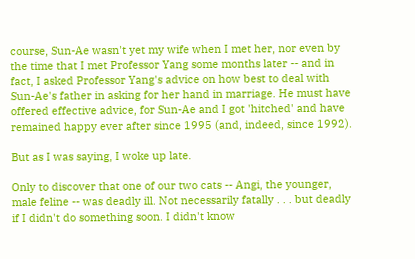course, Sun-Ae wasn't yet my wife when I met her, nor even by the time that I met Professor Yang some months later -- and in fact, I asked Professor Yang's advice on how best to deal with Sun-Ae's father in asking for her hand in marriage. He must have offered effective advice, for Sun-Ae and I got 'hitched' and have remained happy ever after since 1995 (and, indeed, since 1992).

But as I was saying, I woke up late.

Only to discover that one of our two cats -- Angi, the younger, male feline -- was deadly ill. Not necessarily fatally . . . but deadly if I didn't do something soon. I didn't know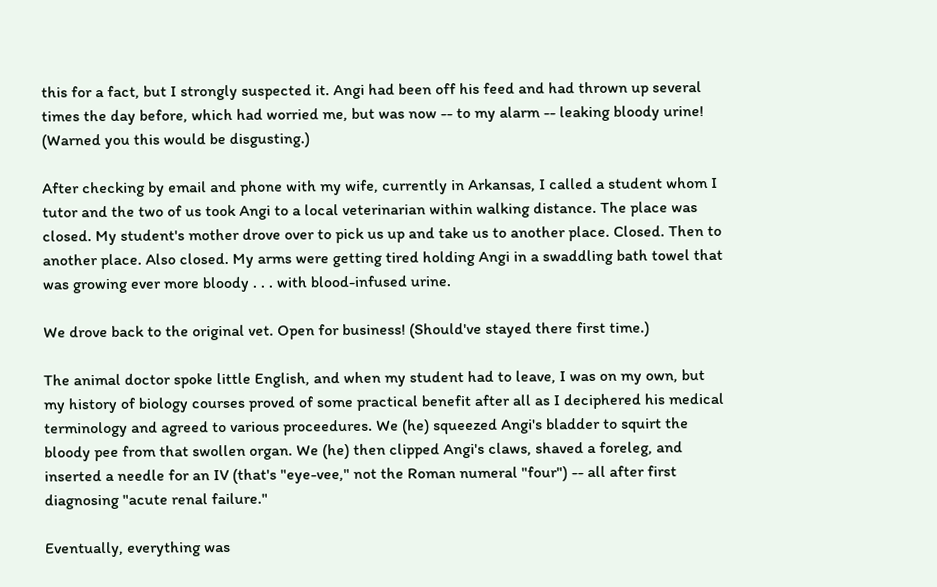this for a fact, but I strongly suspected it. Angi had been off his feed and had thrown up several times the day before, which had worried me, but was now -- to my alarm -- leaking bloody urine! (Warned you this would be disgusting.)

After checking by email and phone with my wife, currently in Arkansas, I called a student whom I tutor and the two of us took Angi to a local veterinarian within walking distance. The place was closed. My student's mother drove over to pick us up and take us to another place. Closed. Then to another place. Also closed. My arms were getting tired holding Angi in a swaddling bath towel that was growing ever more bloody . . . with blood-infused urine.

We drove back to the original vet. Open for business! (Should've stayed there first time.)

The animal doctor spoke little English, and when my student had to leave, I was on my own, but my history of biology courses proved of some practical benefit after all as I deciphered his medical terminology and agreed to various proceedures. We (he) squeezed Angi's bladder to squirt the bloody pee from that swollen organ. We (he) then clipped Angi's claws, shaved a foreleg, and inserted a needle for an IV (that's "eye-vee," not the Roman numeral "four") -- all after first diagnosing "acute renal failure."

Eventually, everything was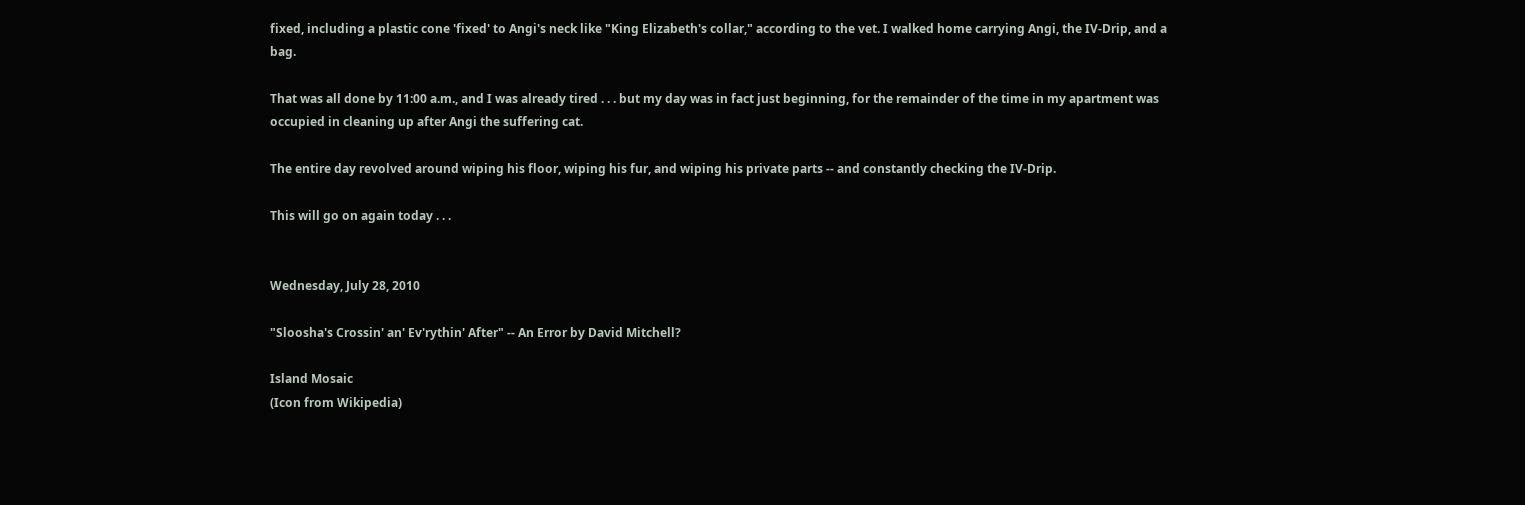fixed, including a plastic cone 'fixed' to Angi's neck like "King Elizabeth's collar," according to the vet. I walked home carrying Angi, the IV-Drip, and a bag.

That was all done by 11:00 a.m., and I was already tired . . . but my day was in fact just beginning, for the remainder of the time in my apartment was occupied in cleaning up after Angi the suffering cat.

The entire day revolved around wiping his floor, wiping his fur, and wiping his private parts -- and constantly checking the IV-Drip.

This will go on again today . . .


Wednesday, July 28, 2010

"Sloosha's Crossin' an' Ev'rythin' After" -- An Error by David Mitchell?

Island Mosaic
(Icon from Wikipedia)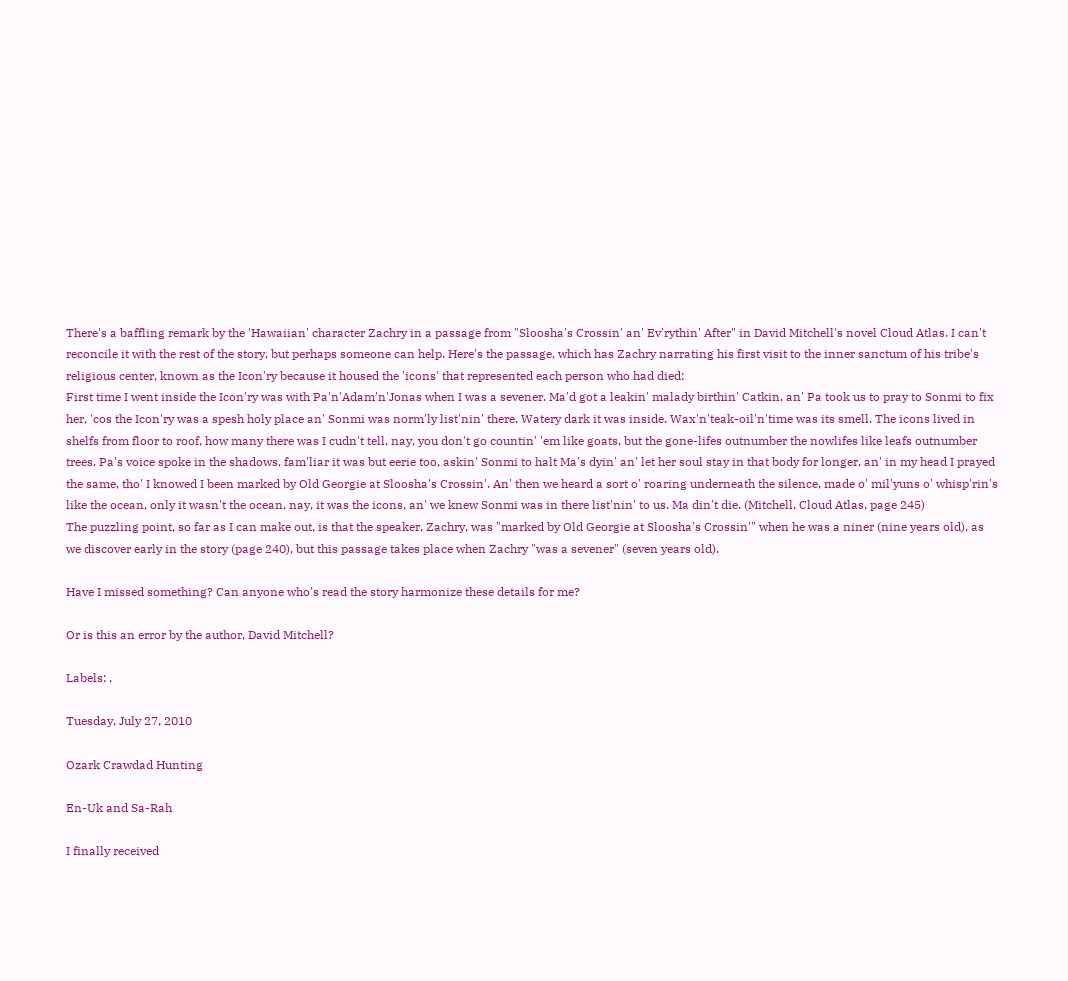There's a baffling remark by the 'Hawaiian' character Zachry in a passage from "Sloosha's Crossin' an' Ev'rythin' After" in David Mitchell's novel Cloud Atlas. I can't reconcile it with the rest of the story, but perhaps someone can help. Here's the passage, which has Zachry narrating his first visit to the inner sanctum of his tribe's religious center, known as the Icon'ry because it housed the 'icons' that represented each person who had died:
First time I went inside the Icon'ry was with Pa'n'Adam'n'Jonas when I was a sevener. Ma'd got a leakin' malady birthin' Catkin, an' Pa took us to pray to Sonmi to fix her, 'cos the Icon'ry was a spesh holy place an' Sonmi was norm'ly list'nin' there. Watery dark it was inside. Wax'n'teak-oil'n'time was its smell. The icons lived in shelfs from floor to roof, how many there was I cudn't tell, nay, you don't go countin' 'em like goats, but the gone-lifes outnumber the nowlifes like leafs outnumber trees. Pa's voice spoke in the shadows, fam'liar it was but eerie too, askin' Sonmi to halt Ma's dyin' an' let her soul stay in that body for longer, an' in my head I prayed the same, tho' I knowed I been marked by Old Georgie at Sloosha's Crossin'. An' then we heard a sort o' roaring underneath the silence, made o' mil'yuns o' whisp'rin's like the ocean, only it wasn't the ocean, nay, it was the icons, an' we knew Sonmi was in there list'nin' to us. Ma din't die. (Mitchell, Cloud Atlas, page 245)
The puzzling point, so far as I can make out, is that the speaker, Zachry, was "marked by Old Georgie at Sloosha's Crossin'" when he was a niner (nine years old), as we discover early in the story (page 240), but this passage takes place when Zachry "was a sevener" (seven years old).

Have I missed something? Can anyone who's read the story harmonize these details for me?

Or is this an error by the author, David Mitchell?

Labels: ,

Tuesday, July 27, 2010

Ozark Crawdad Hunting

En-Uk and Sa-Rah

I finally received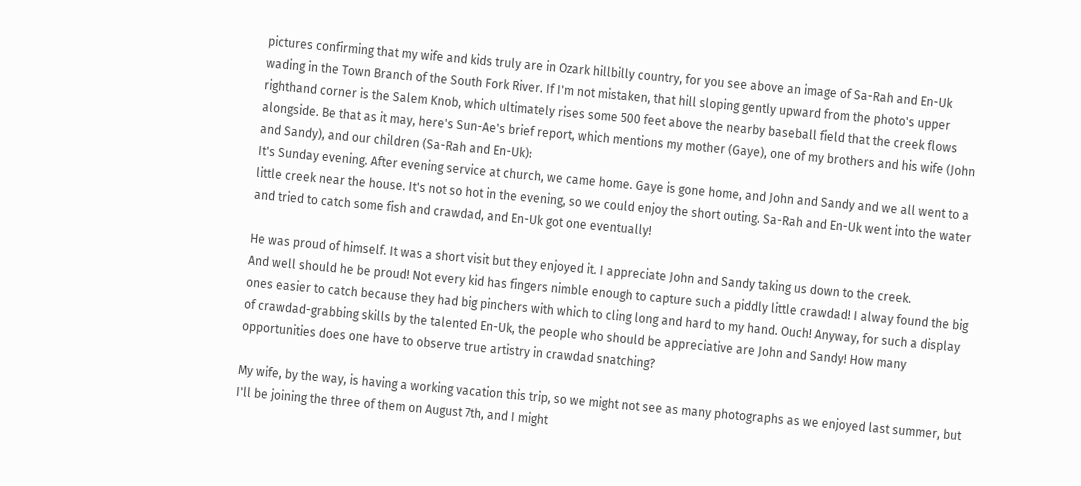pictures confirming that my wife and kids truly are in Ozark hillbilly country, for you see above an image of Sa-Rah and En-Uk wading in the Town Branch of the South Fork River. If I'm not mistaken, that hill sloping gently upward from the photo's upper righthand corner is the Salem Knob, which ultimately rises some 500 feet above the nearby baseball field that the creek flows alongside. Be that as it may, here's Sun-Ae's brief report, which mentions my mother (Gaye), one of my brothers and his wife (John and Sandy), and our children (Sa-Rah and En-Uk):
It's Sunday evening. After evening service at church, we came home. Gaye is gone home, and John and Sandy and we all went to a little creek near the house. It's not so hot in the evening, so we could enjoy the short outing. Sa-Rah and En-Uk went into the water and tried to catch some fish and crawdad, and En-Uk got one eventually!

He was proud of himself. It was a short visit but they enjoyed it. I appreciate John and Sandy taking us down to the creek.
And well should he be proud! Not every kid has fingers nimble enough to capture such a piddly little crawdad! I alway found the big ones easier to catch because they had big pinchers with which to cling long and hard to my hand. Ouch! Anyway, for such a display of crawdad-grabbing skills by the talented En-Uk, the people who should be appreciative are John and Sandy! How many opportunities does one have to observe true artistry in crawdad snatching?

My wife, by the way, is having a working vacation this trip, so we might not see as many photographs as we enjoyed last summer, but I'll be joining the three of them on August 7th, and I might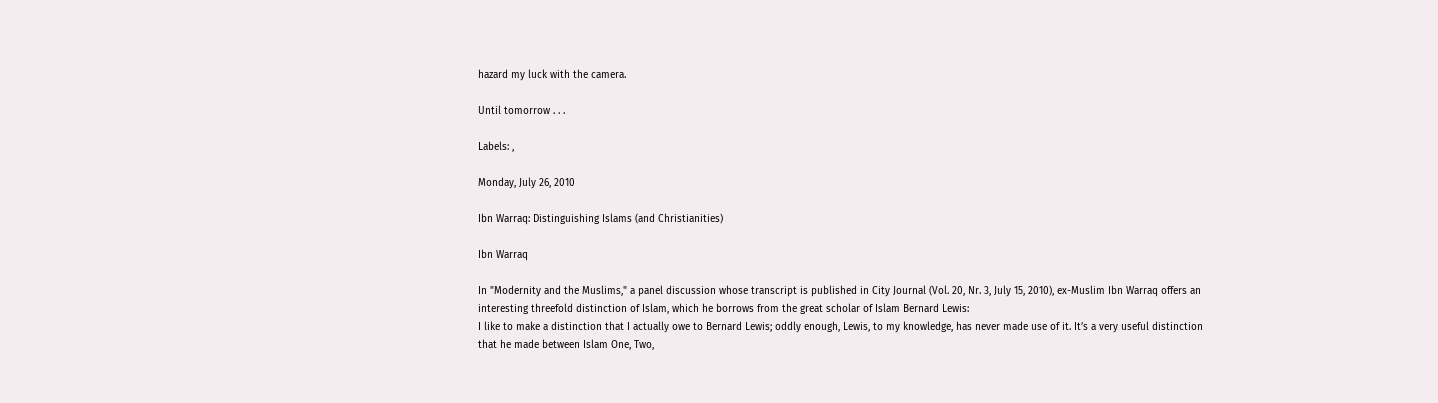hazard my luck with the camera.

Until tomorrow . . .

Labels: ,

Monday, July 26, 2010

Ibn Warraq: Distinguishing Islams (and Christianities)

Ibn Warraq

In "Modernity and the Muslims," a panel discussion whose transcript is published in City Journal (Vol. 20, Nr. 3, July 15, 2010), ex-Muslim Ibn Warraq offers an interesting threefold distinction of Islam, which he borrows from the great scholar of Islam Bernard Lewis:
I like to make a distinction that I actually owe to Bernard Lewis; oddly enough, Lewis, to my knowledge, has never made use of it. It’s a very useful distinction that he made between Islam One, Two,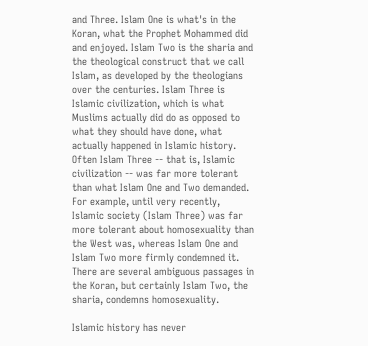and Three. Islam One is what's in the Koran, what the Prophet Mohammed did and enjoyed. Islam Two is the sharia and the theological construct that we call Islam, as developed by the theologians over the centuries. Islam Three is Islamic civilization, which is what Muslims actually did do as opposed to what they should have done, what actually happened in Islamic history. Often Islam Three -- that is, Islamic civilization -- was far more tolerant than what Islam One and Two demanded. For example, until very recently, Islamic society (Islam Three) was far more tolerant about homosexuality than the West was, whereas Islam One and Islam Two more firmly condemned it. There are several ambiguous passages in the Koran, but certainly Islam Two, the sharia, condemns homosexuality.

Islamic history has never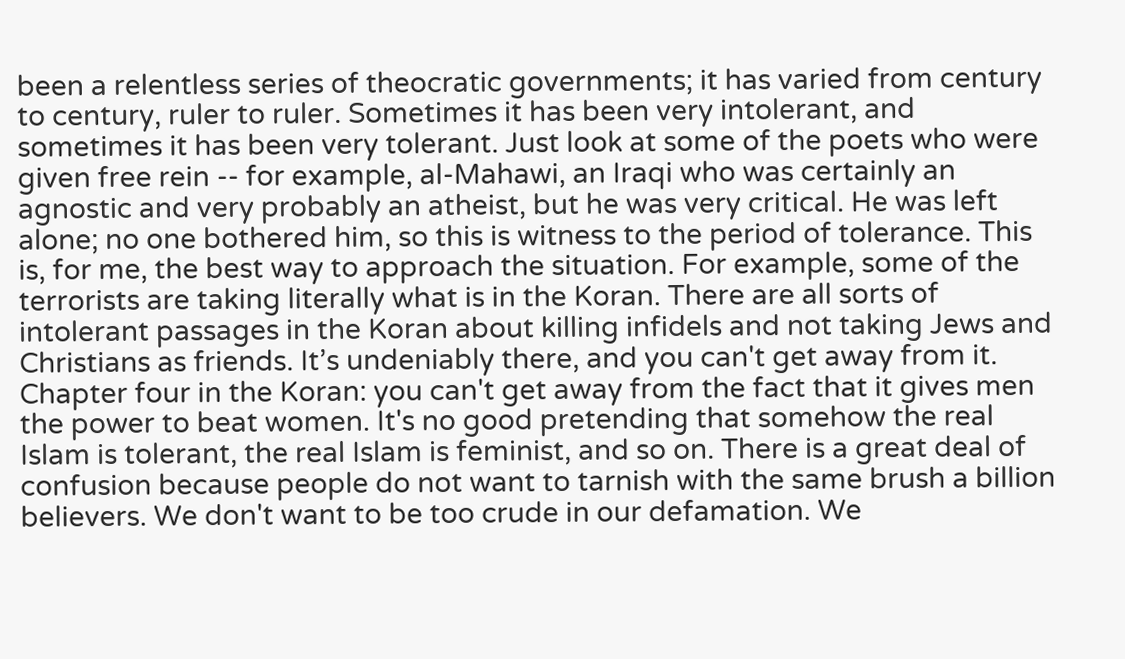been a relentless series of theocratic governments; it has varied from century to century, ruler to ruler. Sometimes it has been very intolerant, and sometimes it has been very tolerant. Just look at some of the poets who were given free rein -- for example, al-Mahawi, an Iraqi who was certainly an agnostic and very probably an atheist, but he was very critical. He was left alone; no one bothered him, so this is witness to the period of tolerance. This is, for me, the best way to approach the situation. For example, some of the terrorists are taking literally what is in the Koran. There are all sorts of intolerant passages in the Koran about killing infidels and not taking Jews and Christians as friends. It’s undeniably there, and you can't get away from it. Chapter four in the Koran: you can't get away from the fact that it gives men the power to beat women. It's no good pretending that somehow the real Islam is tolerant, the real Islam is feminist, and so on. There is a great deal of confusion because people do not want to tarnish with the same brush a billion believers. We don't want to be too crude in our defamation. We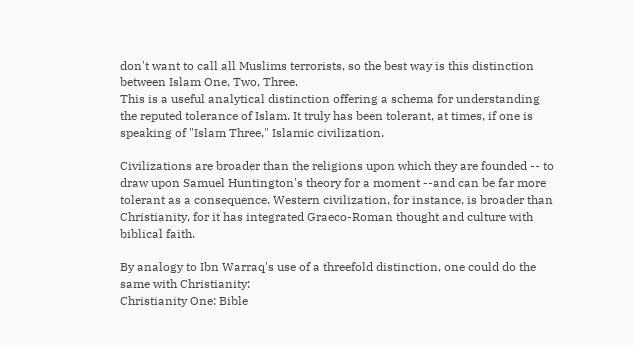don't want to call all Muslims terrorists, so the best way is this distinction between Islam One, Two, Three.
This is a useful analytical distinction offering a schema for understanding the reputed tolerance of Islam. It truly has been tolerant, at times, if one is speaking of "Islam Three," Islamic civilization.

Civilizations are broader than the religions upon which they are founded -- to draw upon Samuel Huntington's theory for a moment --and can be far more tolerant as a consequence. Western civilization, for instance, is broader than Christianity, for it has integrated Graeco-Roman thought and culture with biblical faith.

By analogy to Ibn Warraq's use of a threefold distinction, one could do the same with Christianity:
Christianity One: Bible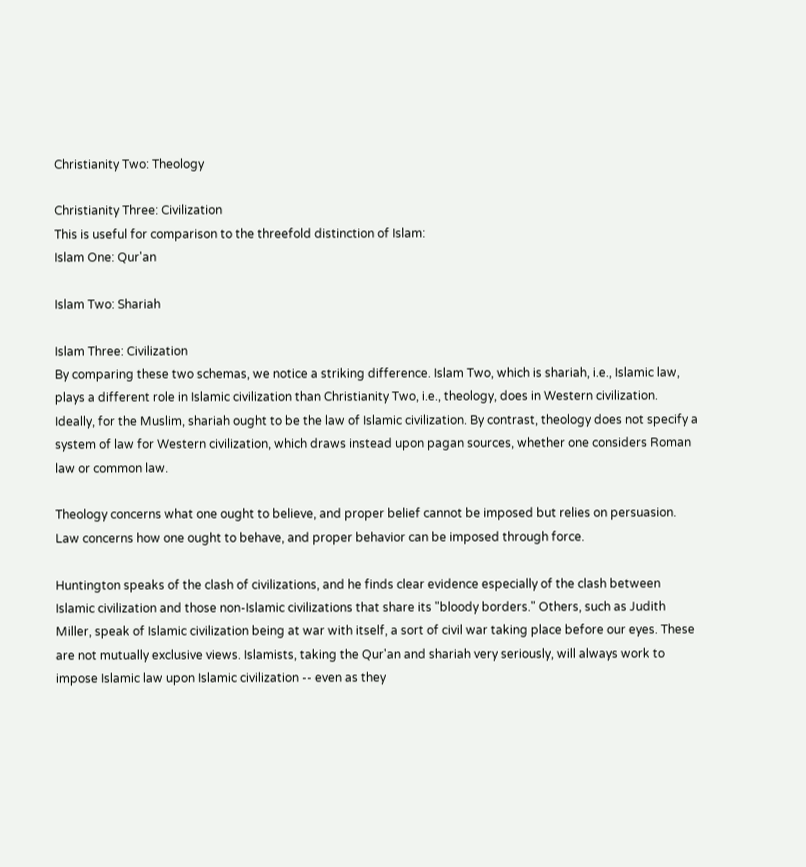Christianity Two: Theology

Christianity Three: Civilization
This is useful for comparison to the threefold distinction of Islam:
Islam One: Qur'an

Islam Two: Shariah

Islam Three: Civilization
By comparing these two schemas, we notice a striking difference. Islam Two, which is shariah, i.e., Islamic law, plays a different role in Islamic civilization than Christianity Two, i.e., theology, does in Western civilization. Ideally, for the Muslim, shariah ought to be the law of Islamic civilization. By contrast, theology does not specify a system of law for Western civilization, which draws instead upon pagan sources, whether one considers Roman law or common law.

Theology concerns what one ought to believe, and proper belief cannot be imposed but relies on persuasion. Law concerns how one ought to behave, and proper behavior can be imposed through force.

Huntington speaks of the clash of civilizations, and he finds clear evidence especially of the clash between Islamic civilization and those non-Islamic civilizations that share its "bloody borders." Others, such as Judith Miller, speak of Islamic civilization being at war with itself, a sort of civil war taking place before our eyes. These are not mutually exclusive views. Islamists, taking the Qur'an and shariah very seriously, will always work to impose Islamic law upon Islamic civilization -- even as they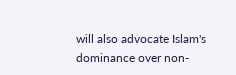will also advocate Islam's dominance over non-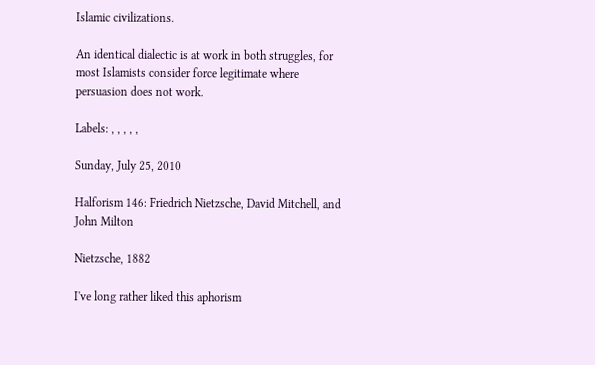Islamic civilizations.

An identical dialectic is at work in both struggles, for most Islamists consider force legitimate where persuasion does not work.

Labels: , , , , ,

Sunday, July 25, 2010

Halforism 146: Friedrich Nietzsche, David Mitchell, and John Milton

Nietzsche, 1882

I've long rather liked this aphorism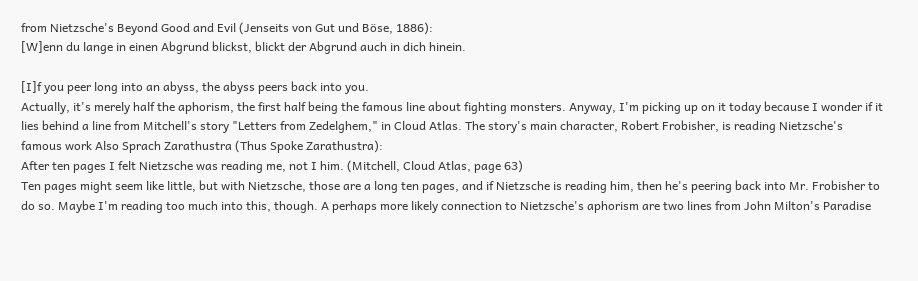from Nietzsche's Beyond Good and Evil (Jenseits von Gut und Böse, 1886):
[W]enn du lange in einen Abgrund blickst, blickt der Abgrund auch in dich hinein.

[I]f you peer long into an abyss, the abyss peers back into you.
Actually, it's merely half the aphorism, the first half being the famous line about fighting monsters. Anyway, I'm picking up on it today because I wonder if it lies behind a line from Mitchell's story "Letters from Zedelghem," in Cloud Atlas. The story's main character, Robert Frobisher, is reading Nietzsche's famous work Also Sprach Zarathustra (Thus Spoke Zarathustra):
After ten pages I felt Nietzsche was reading me, not I him. (Mitchell, Cloud Atlas, page 63)
Ten pages might seem like little, but with Nietzsche, those are a long ten pages, and if Nietzsche is reading him, then he's peering back into Mr. Frobisher to do so. Maybe I'm reading too much into this, though. A perhaps more likely connection to Nietzsche's aphorism are two lines from John Milton's Paradise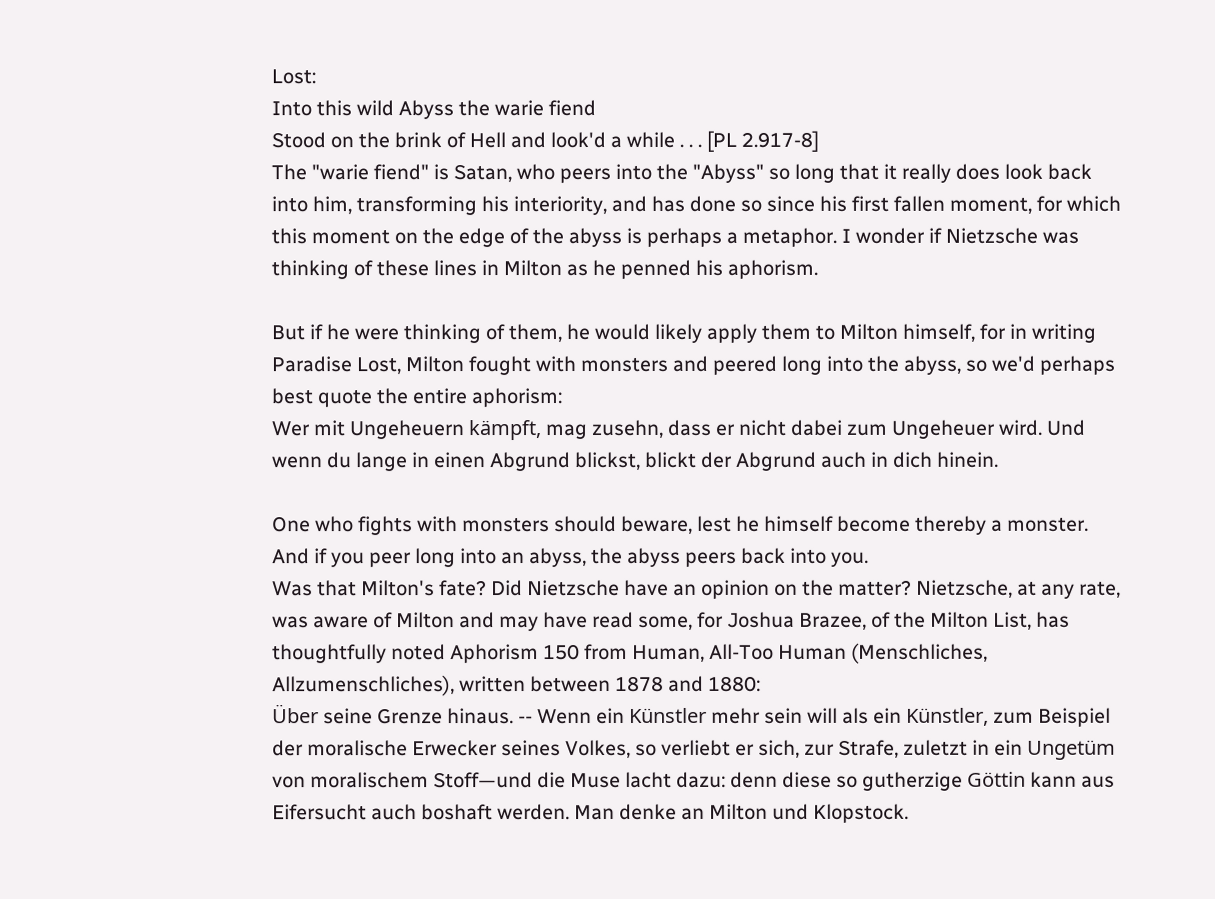Lost:
Into this wild Abyss the warie fiend
Stood on the brink of Hell and look'd a while . . . [PL 2.917-8]
The "warie fiend" is Satan, who peers into the "Abyss" so long that it really does look back into him, transforming his interiority, and has done so since his first fallen moment, for which this moment on the edge of the abyss is perhaps a metaphor. I wonder if Nietzsche was thinking of these lines in Milton as he penned his aphorism.

But if he were thinking of them, he would likely apply them to Milton himself, for in writing Paradise Lost, Milton fought with monsters and peered long into the abyss, so we'd perhaps best quote the entire aphorism:
Wer mit Ungeheuern kämpft, mag zusehn, dass er nicht dabei zum Ungeheuer wird. Und wenn du lange in einen Abgrund blickst, blickt der Abgrund auch in dich hinein.

One who fights with monsters should beware, lest he himself become thereby a monster. And if you peer long into an abyss, the abyss peers back into you.
Was that Milton's fate? Did Nietzsche have an opinion on the matter? Nietzsche, at any rate, was aware of Milton and may have read some, for Joshua Brazee, of the Milton List, has thoughtfully noted Aphorism 150 from Human, All-Too Human (Menschliches, Allzumenschliches), written between 1878 and 1880:
Über seine Grenze hinaus. -- Wenn ein Künstler mehr sein will als ein Künstler, zum Beispiel der moralische Erwecker seines Volkes, so verliebt er sich, zur Strafe, zuletzt in ein Ungetüm von moralischem Stoff—und die Muse lacht dazu: denn diese so gutherzige Göttin kann aus Eifersucht auch boshaft werden. Man denke an Milton und Klopstock.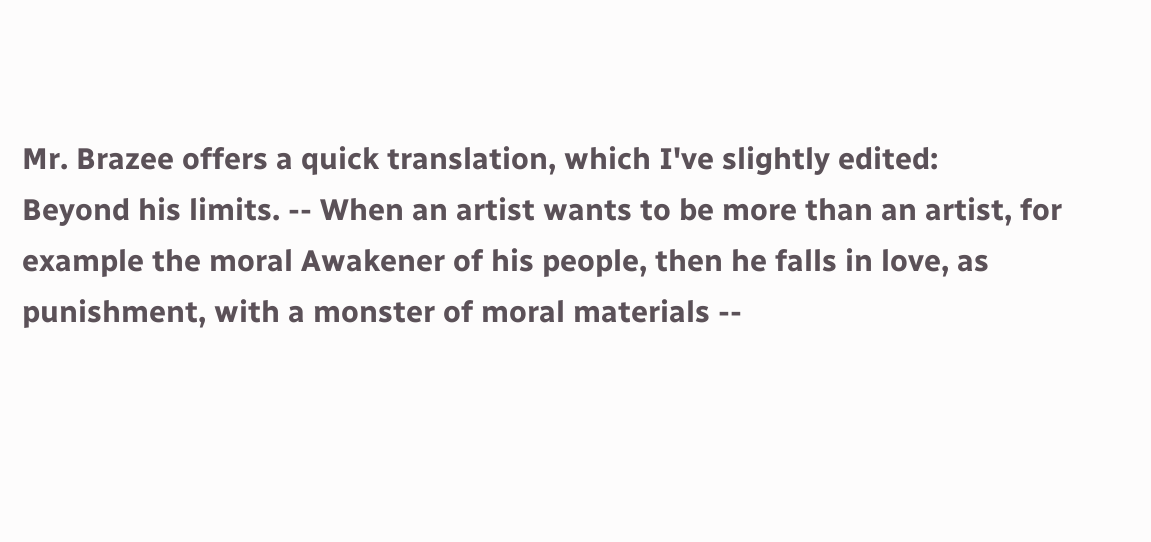Mr. Brazee offers a quick translation, which I've slightly edited:
Beyond his limits. -- When an artist wants to be more than an artist, for example the moral Awakener of his people, then he falls in love, as punishment, with a monster of moral materials --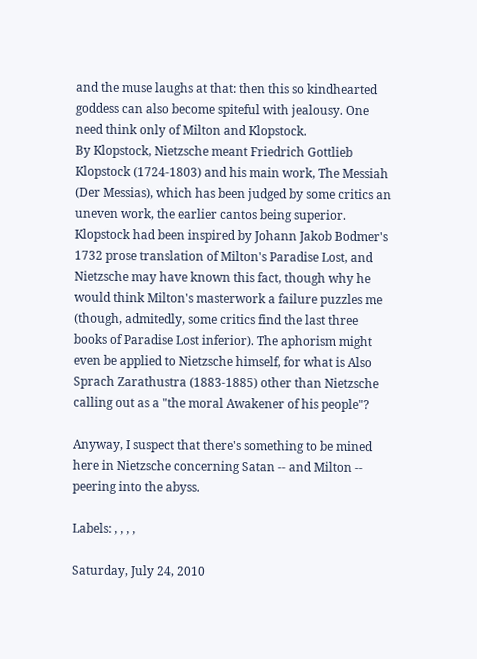and the muse laughs at that: then this so kindhearted goddess can also become spiteful with jealousy. One need think only of Milton and Klopstock.
By Klopstock, Nietzsche meant Friedrich Gottlieb Klopstock (1724-1803) and his main work, The Messiah (Der Messias), which has been judged by some critics an uneven work, the earlier cantos being superior. Klopstock had been inspired by Johann Jakob Bodmer's 1732 prose translation of Milton's Paradise Lost, and Nietzsche may have known this fact, though why he would think Milton's masterwork a failure puzzles me (though, admitedly, some critics find the last three books of Paradise Lost inferior). The aphorism might even be applied to Nietzsche himself, for what is Also Sprach Zarathustra (1883-1885) other than Nietzsche calling out as a "the moral Awakener of his people"?

Anyway, I suspect that there's something to be mined here in Nietzsche concerning Satan -- and Milton -- peering into the abyss.

Labels: , , , ,

Saturday, July 24, 2010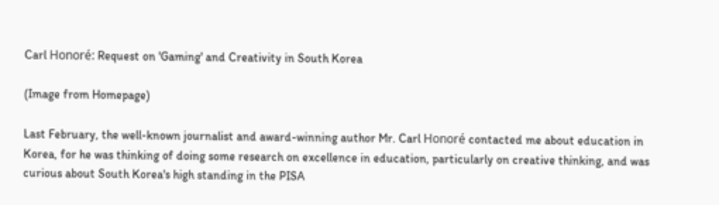Carl Honoré: Request on 'Gaming' and Creativity in South Korea

(Image from Homepage)

Last February, the well-known journalist and award-winning author Mr. Carl Honoré contacted me about education in Korea, for he was thinking of doing some research on excellence in education, particularly on creative thinking, and was curious about South Korea's high standing in the PISA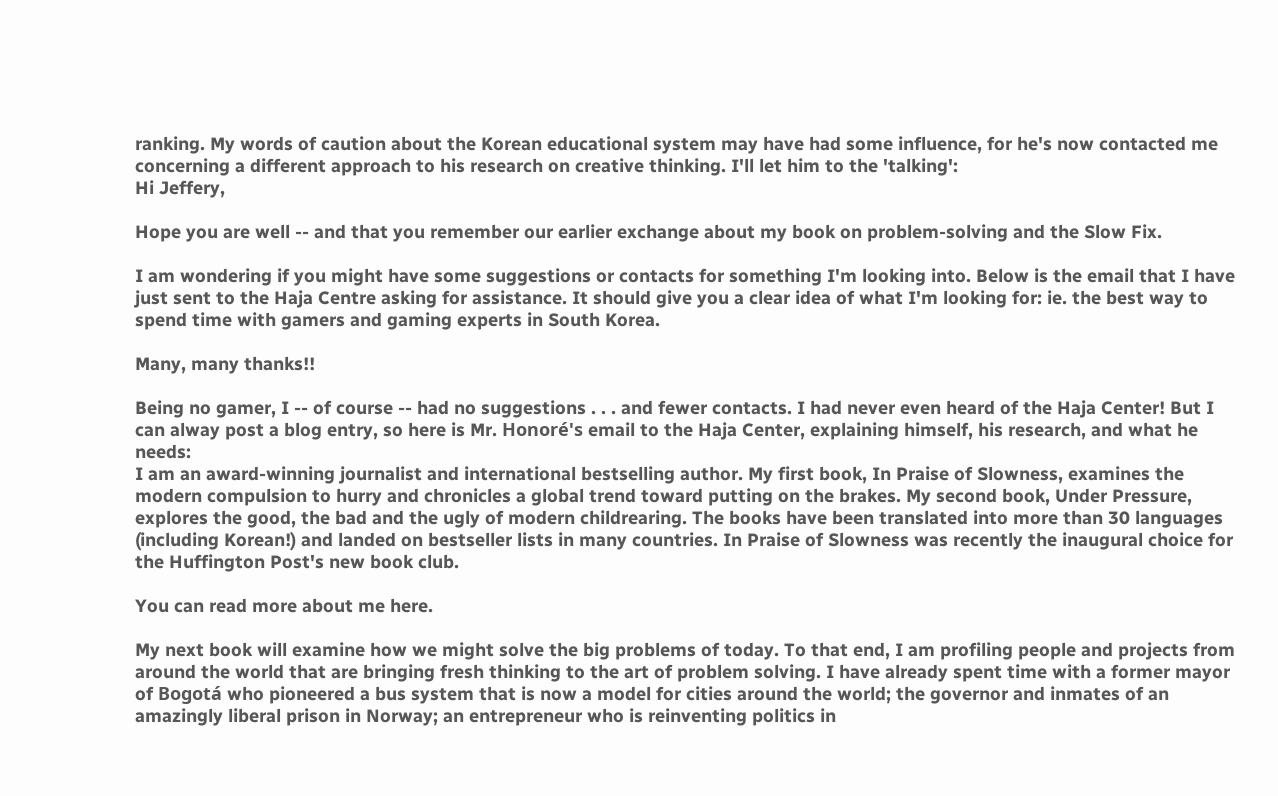ranking. My words of caution about the Korean educational system may have had some influence, for he's now contacted me concerning a different approach to his research on creative thinking. I'll let him to the 'talking':
Hi Jeffery,

Hope you are well -- and that you remember our earlier exchange about my book on problem-solving and the Slow Fix.

I am wondering if you might have some suggestions or contacts for something I'm looking into. Below is the email that I have just sent to the Haja Centre asking for assistance. It should give you a clear idea of what I'm looking for: ie. the best way to spend time with gamers and gaming experts in South Korea.

Many, many thanks!!

Being no gamer, I -- of course -- had no suggestions . . . and fewer contacts. I had never even heard of the Haja Center! But I can alway post a blog entry, so here is Mr. Honoré's email to the Haja Center, explaining himself, his research, and what he needs:
I am an award-winning journalist and international bestselling author. My first book, In Praise of Slowness, examines the modern compulsion to hurry and chronicles a global trend toward putting on the brakes. My second book, Under Pressure, explores the good, the bad and the ugly of modern childrearing. The books have been translated into more than 30 languages (including Korean!) and landed on bestseller lists in many countries. In Praise of Slowness was recently the inaugural choice for the Huffington Post's new book club.

You can read more about me here.

My next book will examine how we might solve the big problems of today. To that end, I am profiling people and projects from around the world that are bringing fresh thinking to the art of problem solving. I have already spent time with a former mayor of Bogotá who pioneered a bus system that is now a model for cities around the world; the governor and inmates of an amazingly liberal prison in Norway; an entrepreneur who is reinventing politics in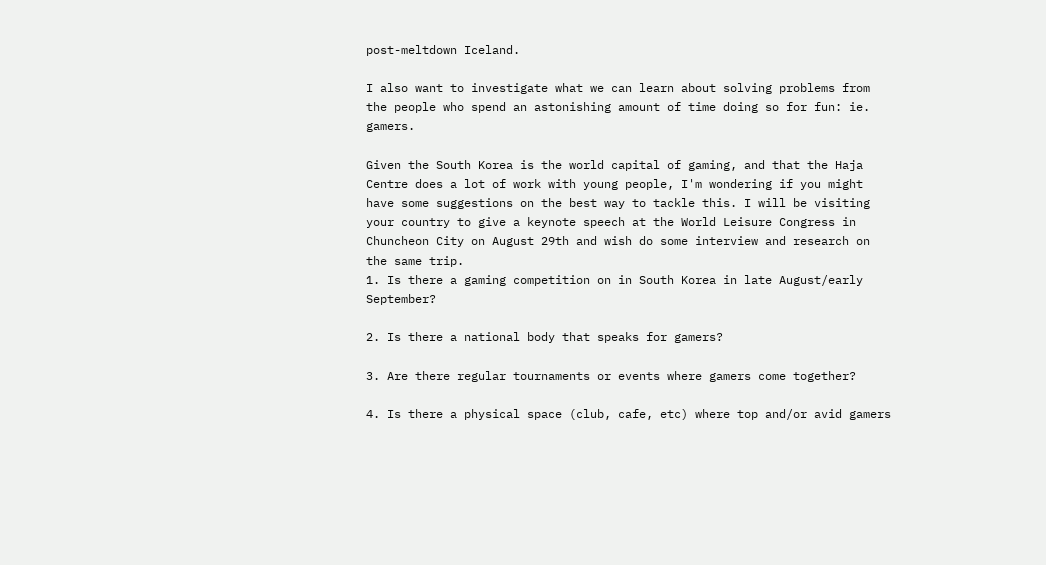post-meltdown Iceland.

I also want to investigate what we can learn about solving problems from the people who spend an astonishing amount of time doing so for fun: ie. gamers.

Given the South Korea is the world capital of gaming, and that the Haja Centre does a lot of work with young people, I'm wondering if you might have some suggestions on the best way to tackle this. I will be visiting your country to give a keynote speech at the World Leisure Congress in Chuncheon City on August 29th and wish do some interview and research on the same trip.
1. Is there a gaming competition on in South Korea in late August/early September?

2. Is there a national body that speaks for gamers?

3. Are there regular tournaments or events where gamers come together?

4. Is there a physical space (club, cafe, etc) where top and/or avid gamers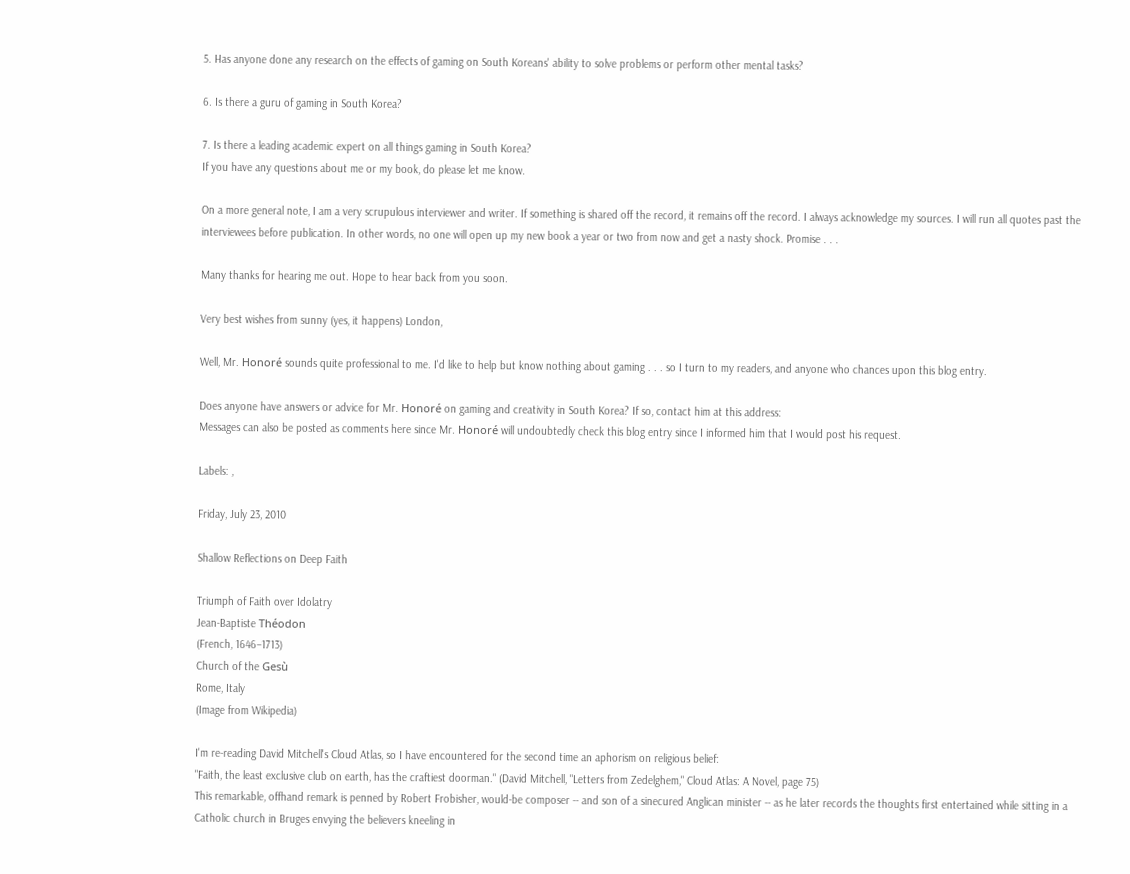5. Has anyone done any research on the effects of gaming on South Koreans' ability to solve problems or perform other mental tasks?

6. Is there a guru of gaming in South Korea?

7. Is there a leading academic expert on all things gaming in South Korea?
If you have any questions about me or my book, do please let me know.

On a more general note, I am a very scrupulous interviewer and writer. If something is shared off the record, it remains off the record. I always acknowledge my sources. I will run all quotes past the interviewees before publication. In other words, no one will open up my new book a year or two from now and get a nasty shock. Promise . . .

Many thanks for hearing me out. Hope to hear back from you soon.

Very best wishes from sunny (yes, it happens) London,

Well, Mr. Honoré sounds quite professional to me. I'd like to help but know nothing about gaming . . . so I turn to my readers, and anyone who chances upon this blog entry.

Does anyone have answers or advice for Mr. Honoré on gaming and creativity in South Korea? If so, contact him at this address:
Messages can also be posted as comments here since Mr. Honoré will undoubtedly check this blog entry since I informed him that I would post his request.

Labels: ,

Friday, July 23, 2010

Shallow Reflections on Deep Faith

Triumph of Faith over Idolatry
Jean-Baptiste Théodon
(French, 1646–1713)
Church of the Gesù
Rome, Italy
(Image from Wikipedia)

I'm re-reading David Mitchell's Cloud Atlas, so I have encountered for the second time an aphorism on religious belief:
"Faith, the least exclusive club on earth, has the craftiest doorman." (David Mitchell, "Letters from Zedelghem," Cloud Atlas: A Novel, page 75)
This remarkable, offhand remark is penned by Robert Frobisher, would-be composer -- and son of a sinecured Anglican minister -- as he later records the thoughts first entertained while sitting in a Catholic church in Bruges envying the believers kneeling in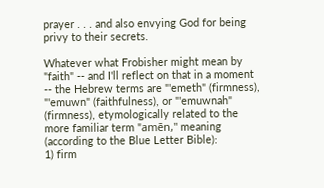prayer . . . and also envying God for being privy to their secrets.

Whatever what Frobisher might mean by "faith" -- and I'll reflect on that in a moment -- the Hebrew terms are "'emeth" (firmness), "'emuwn" (faithfulness), or "'emuwnah" (firmness), etymologically related to the more familiar term "amēn," meaning (according to the Blue Letter Bible):
1) firm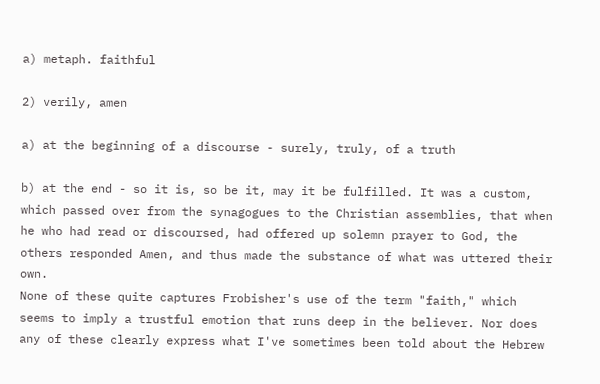a) metaph. faithful

2) verily, amen

a) at the beginning of a discourse - surely, truly, of a truth

b) at the end - so it is, so be it, may it be fulfilled. It was a custom, which passed over from the synagogues to the Christian assemblies, that when he who had read or discoursed, had offered up solemn prayer to God, the others responded Amen, and thus made the substance of what was uttered their own.
None of these quite captures Frobisher's use of the term "faith," which seems to imply a trustful emotion that runs deep in the believer. Nor does any of these clearly express what I've sometimes been told about the Hebrew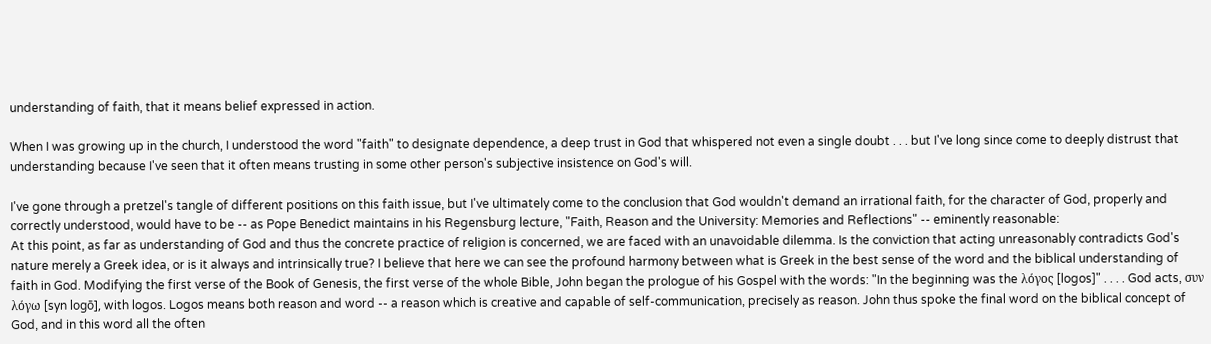understanding of faith, that it means belief expressed in action.

When I was growing up in the church, I understood the word "faith" to designate dependence, a deep trust in God that whispered not even a single doubt . . . but I've long since come to deeply distrust that understanding because I've seen that it often means trusting in some other person's subjective insistence on God's will.

I've gone through a pretzel's tangle of different positions on this faith issue, but I've ultimately come to the conclusion that God wouldn't demand an irrational faith, for the character of God, properly and correctly understood, would have to be -- as Pope Benedict maintains in his Regensburg lecture, "Faith, Reason and the University: Memories and Reflections" -- eminently reasonable:
At this point, as far as understanding of God and thus the concrete practice of religion is concerned, we are faced with an unavoidable dilemma. Is the conviction that acting unreasonably contradicts God's nature merely a Greek idea, or is it always and intrinsically true? I believe that here we can see the profound harmony between what is Greek in the best sense of the word and the biblical understanding of faith in God. Modifying the first verse of the Book of Genesis, the first verse of the whole Bible, John began the prologue of his Gospel with the words: "In the beginning was the λόγος [logos]" . . . . God acts, συν λόγω [syn logō], with logos. Logos means both reason and word -- a reason which is creative and capable of self-communication, precisely as reason. John thus spoke the final word on the biblical concept of God, and in this word all the often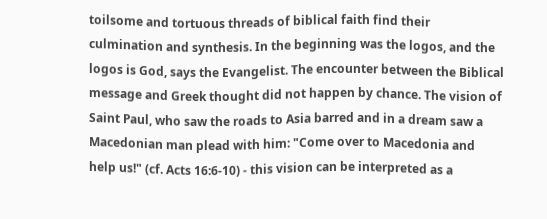toilsome and tortuous threads of biblical faith find their culmination and synthesis. In the beginning was the logos, and the logos is God, says the Evangelist. The encounter between the Biblical message and Greek thought did not happen by chance. The vision of Saint Paul, who saw the roads to Asia barred and in a dream saw a Macedonian man plead with him: "Come over to Macedonia and help us!" (cf. Acts 16:6-10) - this vision can be interpreted as a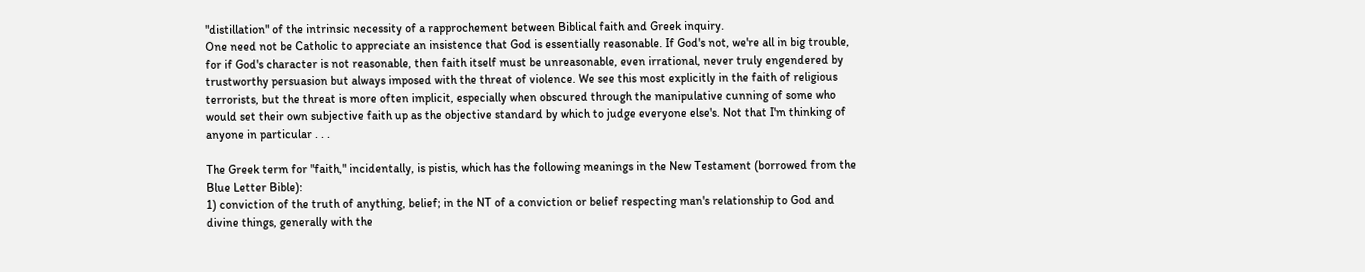"distillation" of the intrinsic necessity of a rapprochement between Biblical faith and Greek inquiry.
One need not be Catholic to appreciate an insistence that God is essentially reasonable. If God's not, we're all in big trouble, for if God's character is not reasonable, then faith itself must be unreasonable, even irrational, never truly engendered by trustworthy persuasion but always imposed with the threat of violence. We see this most explicitly in the faith of religious terrorists, but the threat is more often implicit, especially when obscured through the manipulative cunning of some who would set their own subjective faith up as the objective standard by which to judge everyone else's. Not that I'm thinking of anyone in particular . . .

The Greek term for "faith," incidentally, is pistis, which has the following meanings in the New Testament (borrowed from the Blue Letter Bible):
1) conviction of the truth of anything, belief; in the NT of a conviction or belief respecting man's relationship to God and divine things, generally with the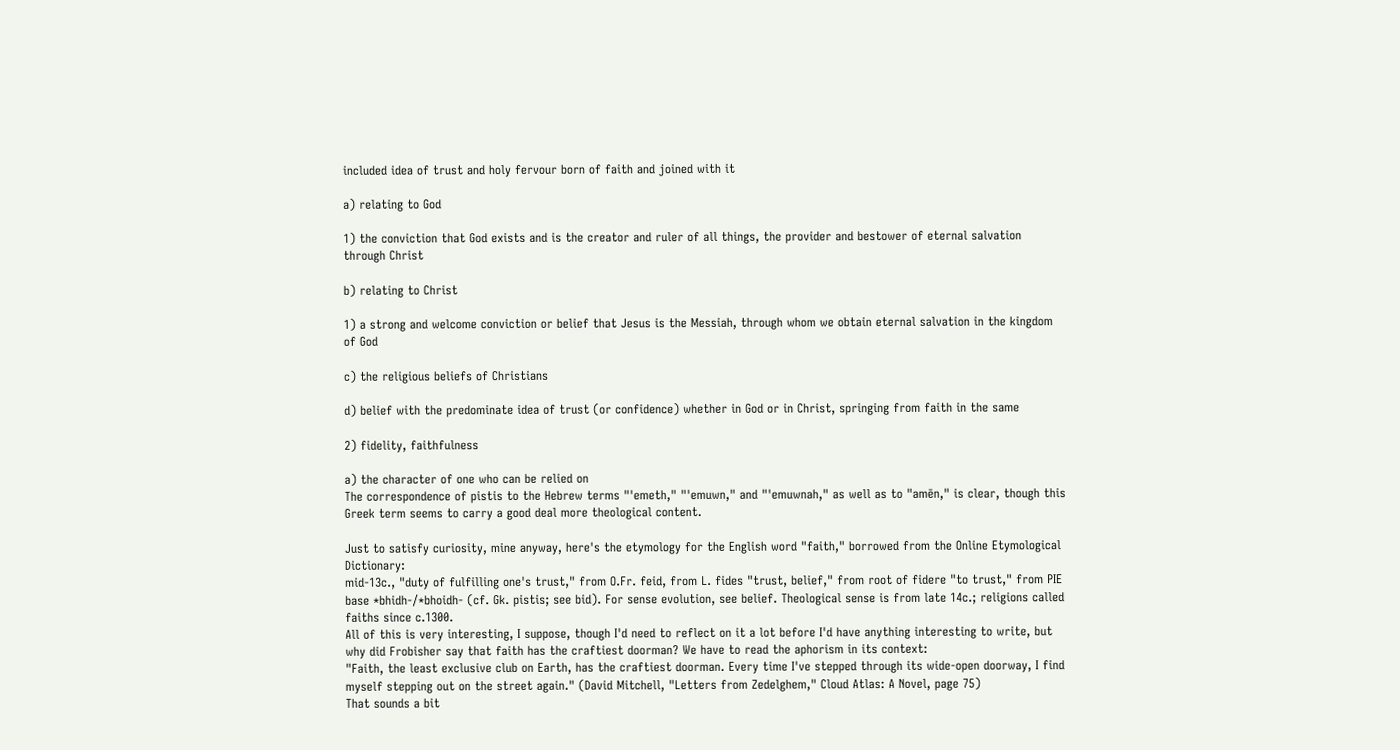included idea of trust and holy fervour born of faith and joined with it

a) relating to God

1) the conviction that God exists and is the creator and ruler of all things, the provider and bestower of eternal salvation through Christ

b) relating to Christ

1) a strong and welcome conviction or belief that Jesus is the Messiah, through whom we obtain eternal salvation in the kingdom of God

c) the religious beliefs of Christians

d) belief with the predominate idea of trust (or confidence) whether in God or in Christ, springing from faith in the same

2) fidelity, faithfulness

a) the character of one who can be relied on
The correspondence of pistis to the Hebrew terms "'emeth," "'emuwn," and "'emuwnah," as well as to "amēn," is clear, though this Greek term seems to carry a good deal more theological content.

Just to satisfy curiosity, mine anyway, here's the etymology for the English word "faith," borrowed from the Online Etymological Dictionary:
mid-13c., "duty of fulfilling one's trust," from O.Fr. feid, from L. fides "trust, belief," from root of fidere "to trust," from PIE base *bhidh-/*bhoidh- (cf. Gk. pistis; see bid). For sense evolution, see belief. Theological sense is from late 14c.; religions called faiths since c.1300.
All of this is very interesting, I suppose, though I'd need to reflect on it a lot before I'd have anything interesting to write, but why did Frobisher say that faith has the craftiest doorman? We have to read the aphorism in its context:
"Faith, the least exclusive club on Earth, has the craftiest doorman. Every time I've stepped through its wide-open doorway, I find myself stepping out on the street again." (David Mitchell, "Letters from Zedelghem," Cloud Atlas: A Novel, page 75)
That sounds a bit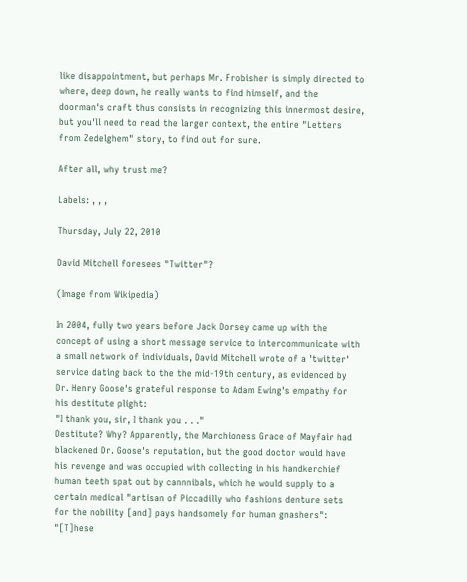like disappointment, but perhaps Mr. Frobisher is simply directed to where, deep down, he really wants to find himself, and the doorman's craft thus consists in recognizing this innermost desire, but you'll need to read the larger context, the entire "Letters from Zedelghem" story, to find out for sure.

After all, why trust me?

Labels: , , ,

Thursday, July 22, 2010

David Mitchell foresees "Twitter"?

(Image from Wikipedia)

In 2004, fully two years before Jack Dorsey came up with the concept of using a short message service to intercommunicate with a small network of individuals, David Mitchell wrote of a 'twitter' service dating back to the the mid-19th century, as evidenced by Dr. Henry Goose's grateful response to Adam Ewing's empathy for his destitute plight:
"I thank you, sir, I thank you . . ."
Destitute? Why? Apparently, the Marchioness Grace of Mayfair had blackened Dr. Goose's reputation, but the good doctor would have his revenge and was occupied with collecting in his handkerchief human teeth spat out by cannnibals, which he would supply to a certain medical "artisan of Piccadilly who fashions denture sets for the nobility [and] pays handsomely for human gnashers":
"[T]hese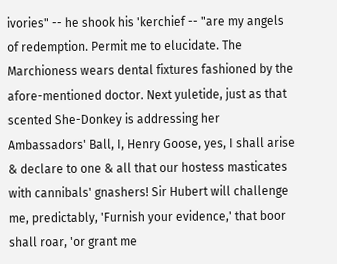ivories" -- he shook his 'kerchief -- "are my angels of redemption. Permit me to elucidate. The Marchioness wears dental fixtures fashioned by the afore-mentioned doctor. Next yuletide, just as that scented She-Donkey is addressing her Ambassadors' Ball, I, Henry Goose, yes, I shall arise & declare to one & all that our hostess masticates with cannibals' gnashers! Sir Hubert will challenge me, predictably, 'Furnish your evidence,' that boor shall roar, 'or grant me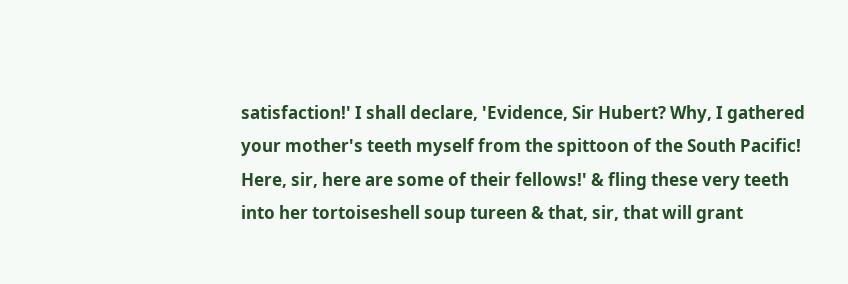satisfaction!' I shall declare, 'Evidence, Sir Hubert? Why, I gathered your mother's teeth myself from the spittoon of the South Pacific! Here, sir, here are some of their fellows!' & fling these very teeth into her tortoiseshell soup tureen & that, sir, that will grant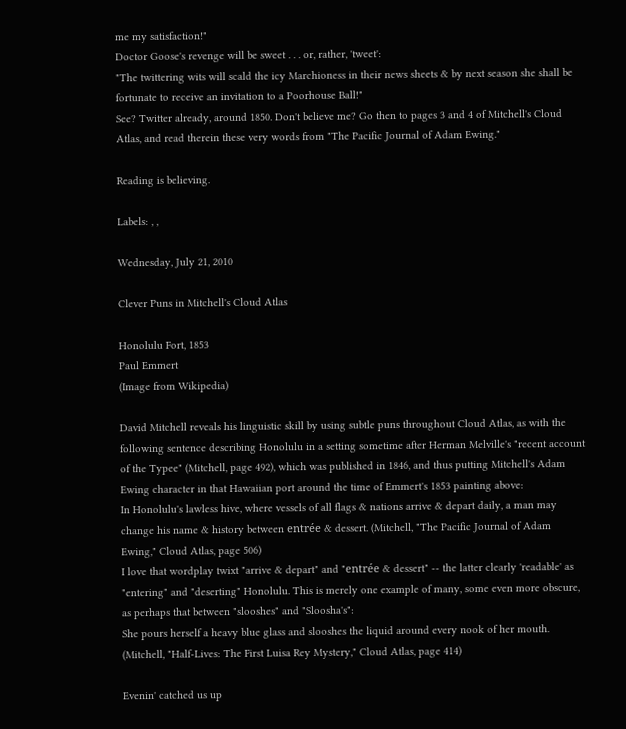me my satisfaction!"
Doctor Goose's revenge will be sweet . . . or, rather, 'tweet':
"The twittering wits will scald the icy Marchioness in their news sheets & by next season she shall be fortunate to receive an invitation to a Poorhouse Ball!"
See? Twitter already, around 1850. Don't believe me? Go then to pages 3 and 4 of Mitchell's Cloud Atlas, and read therein these very words from "The Pacific Journal of Adam Ewing."

Reading is believing.

Labels: , ,

Wednesday, July 21, 2010

Clever Puns in Mitchell's Cloud Atlas

Honolulu Fort, 1853
Paul Emmert
(Image from Wikipedia)

David Mitchell reveals his linguistic skill by using subtle puns throughout Cloud Atlas, as with the following sentence describing Honolulu in a setting sometime after Herman Melville's "recent account of the Typee" (Mitchell, page 492), which was published in 1846, and thus putting Mitchell's Adam Ewing character in that Hawaiian port around the time of Emmert's 1853 painting above:
In Honolulu's lawless hive, where vessels of all flags & nations arrive & depart daily, a man may change his name & history between entrée & dessert. (Mitchell, "The Pacific Journal of Adam Ewing," Cloud Atlas, page 506)
I love that wordplay twixt "arrive & depart" and "entrée & dessert" -- the latter clearly 'readable' as "entering" and "deserting" Honolulu. This is merely one example of many, some even more obscure, as perhaps that between "slooshes" and "Sloosha's":
She pours herself a heavy blue glass and slooshes the liquid around every nook of her mouth. (Mitchell, "Half-Lives: The First Luisa Rey Mystery," Cloud Atlas, page 414)

Evenin' catched us up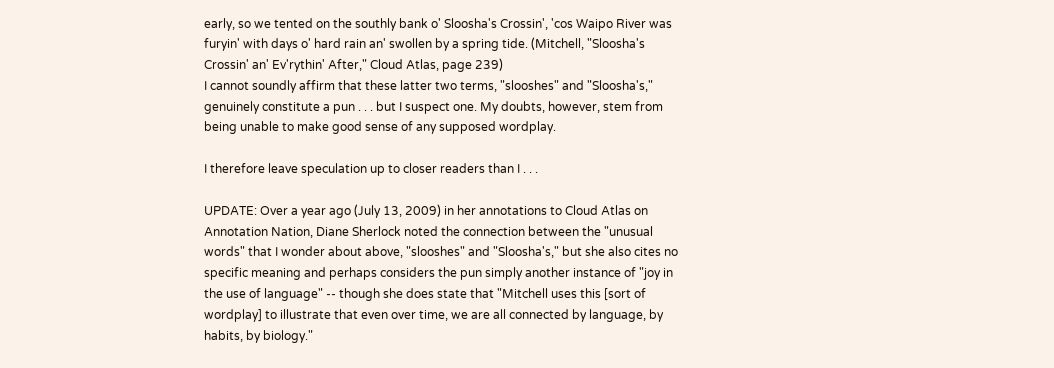early, so we tented on the southly bank o' Sloosha's Crossin', 'cos Waipo River was furyin' with days o' hard rain an' swollen by a spring tide. (Mitchell, "Sloosha's Crossin' an' Ev'rythin' After," Cloud Atlas, page 239)
I cannot soundly affirm that these latter two terms, "slooshes" and "Sloosha's," genuinely constitute a pun . . . but I suspect one. My doubts, however, stem from being unable to make good sense of any supposed wordplay.

I therefore leave speculation up to closer readers than I . . .

UPDATE: Over a year ago (July 13, 2009) in her annotations to Cloud Atlas on Annotation Nation, Diane Sherlock noted the connection between the "unusual words" that I wonder about above, "slooshes" and "Sloosha's," but she also cites no specific meaning and perhaps considers the pun simply another instance of "joy in the use of language" -- though she does state that "Mitchell uses this [sort of wordplay] to illustrate that even over time, we are all connected by language, by habits, by biology."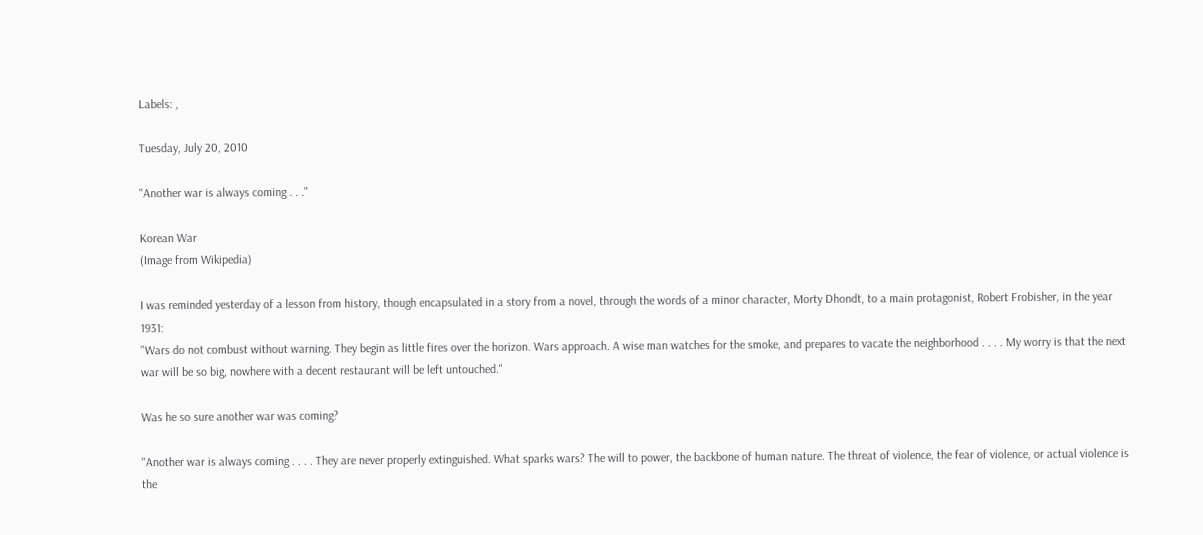Labels: ,

Tuesday, July 20, 2010

"Another war is always coming . . ."

Korean War
(Image from Wikipedia)

I was reminded yesterday of a lesson from history, though encapsulated in a story from a novel, through the words of a minor character, Morty Dhondt, to a main protagonist, Robert Frobisher, in the year 1931:
"Wars do not combust without warning. They begin as little fires over the horizon. Wars approach. A wise man watches for the smoke, and prepares to vacate the neighborhood . . . . My worry is that the next war will be so big, nowhere with a decent restaurant will be left untouched."

Was he so sure another war was coming?

"Another war is always coming . . . . They are never properly extinguished. What sparks wars? The will to power, the backbone of human nature. The threat of violence, the fear of violence, or actual violence is the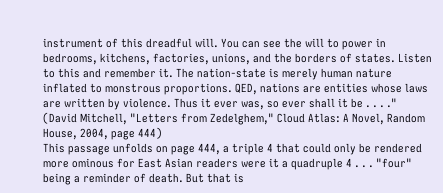instrument of this dreadful will. You can see the will to power in bedrooms, kitchens, factories, unions, and the borders of states. Listen to this and remember it. The nation-state is merely human nature inflated to monstrous proportions. QED, nations are entities whose laws are written by violence. Thus it ever was, so ever shall it be . . . ." (David Mitchell, "Letters from Zedelghem," Cloud Atlas: A Novel, Random House, 2004, page 444)
This passage unfolds on page 444, a triple 4 that could only be rendered more ominous for East Asian readers were it a quadruple 4 . . . "four" being a reminder of death. But that is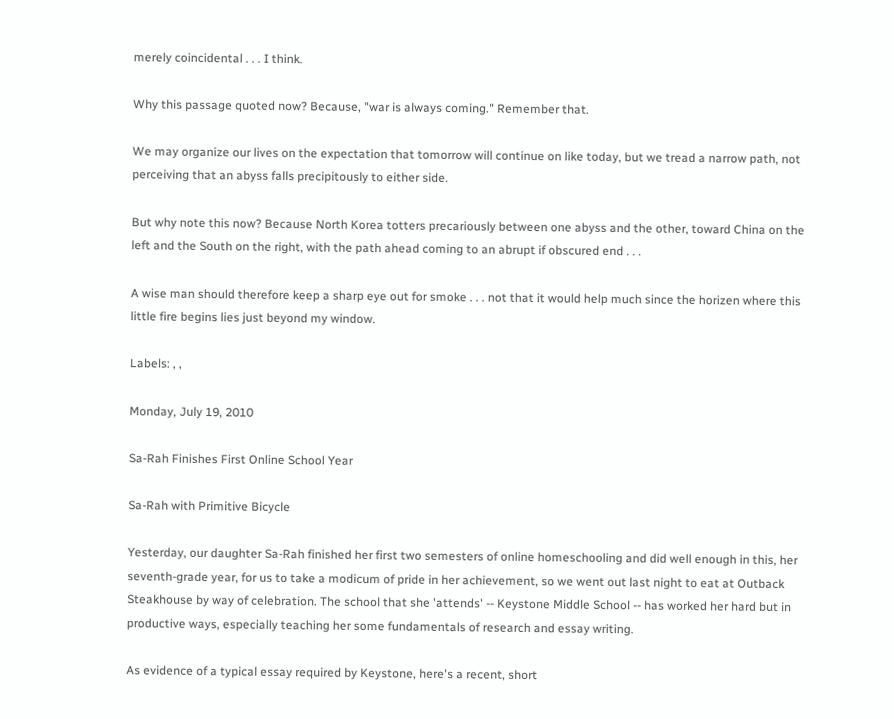merely coincidental . . . I think.

Why this passage quoted now? Because, "war is always coming." Remember that.

We may organize our lives on the expectation that tomorrow will continue on like today, but we tread a narrow path, not perceiving that an abyss falls precipitously to either side.

But why note this now? Because North Korea totters precariously between one abyss and the other, toward China on the left and the South on the right, with the path ahead coming to an abrupt if obscured end . . .

A wise man should therefore keep a sharp eye out for smoke . . . not that it would help much since the horizen where this little fire begins lies just beyond my window.

Labels: , ,

Monday, July 19, 2010

Sa-Rah Finishes First Online School Year

Sa-Rah with Primitive Bicycle

Yesterday, our daughter Sa-Rah finished her first two semesters of online homeschooling and did well enough in this, her seventh-grade year, for us to take a modicum of pride in her achievement, so we went out last night to eat at Outback Steakhouse by way of celebration. The school that she 'attends' -- Keystone Middle School -- has worked her hard but in productive ways, especially teaching her some fundamentals of research and essay writing.

As evidence of a typical essay required by Keystone, here's a recent, short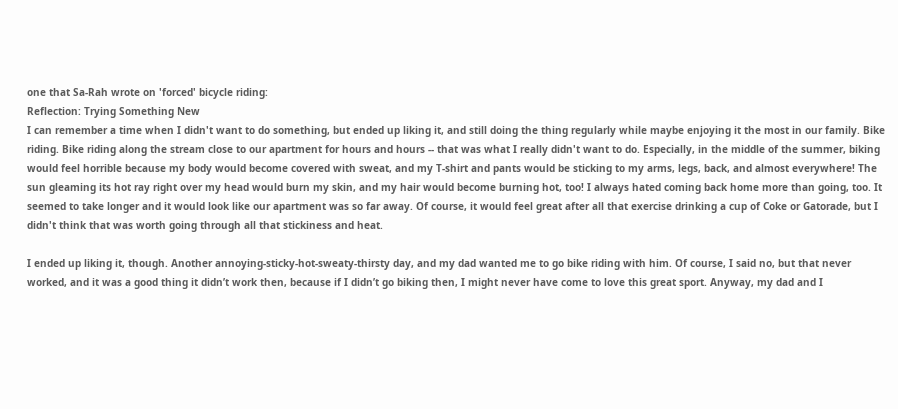one that Sa-Rah wrote on 'forced' bicycle riding:
Reflection: Trying Something New
I can remember a time when I didn't want to do something, but ended up liking it, and still doing the thing regularly while maybe enjoying it the most in our family. Bike riding. Bike riding along the stream close to our apartment for hours and hours -- that was what I really didn't want to do. Especially, in the middle of the summer, biking would feel horrible because my body would become covered with sweat, and my T-shirt and pants would be sticking to my arms, legs, back, and almost everywhere! The sun gleaming its hot ray right over my head would burn my skin, and my hair would become burning hot, too! I always hated coming back home more than going, too. It seemed to take longer and it would look like our apartment was so far away. Of course, it would feel great after all that exercise drinking a cup of Coke or Gatorade, but I didn't think that was worth going through all that stickiness and heat.

I ended up liking it, though. Another annoying-sticky-hot-sweaty-thirsty day, and my dad wanted me to go bike riding with him. Of course, I said no, but that never worked, and it was a good thing it didn’t work then, because if I didn’t go biking then, I might never have come to love this great sport. Anyway, my dad and I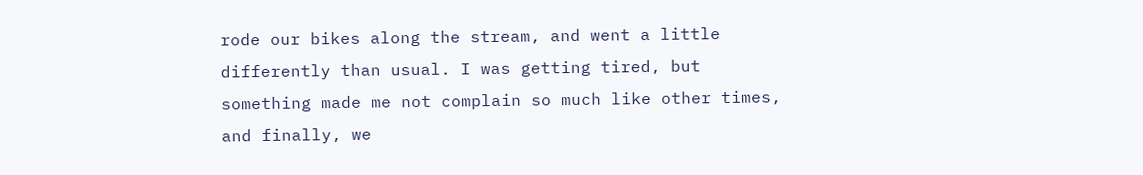rode our bikes along the stream, and went a little differently than usual. I was getting tired, but something made me not complain so much like other times, and finally, we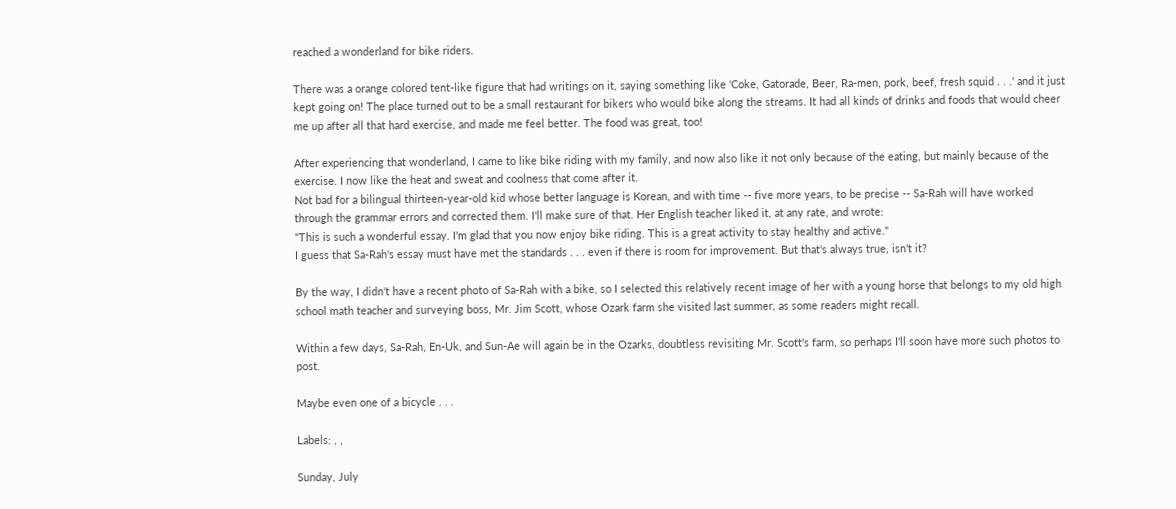reached a wonderland for bike riders.

There was a orange colored tent-like figure that had writings on it, saying something like 'Coke, Gatorade, Beer, Ra-men, pork, beef, fresh squid . . .' and it just kept going on! The place turned out to be a small restaurant for bikers who would bike along the streams. It had all kinds of drinks and foods that would cheer me up after all that hard exercise, and made me feel better. The food was great, too!

After experiencing that wonderland, I came to like bike riding with my family, and now also like it not only because of the eating, but mainly because of the exercise. I now like the heat and sweat and coolness that come after it.
Not bad for a bilingual thirteen-year-old kid whose better language is Korean, and with time -- five more years, to be precise -- Sa-Rah will have worked through the grammar errors and corrected them. I'll make sure of that. Her English teacher liked it, at any rate, and wrote:
"This is such a wonderful essay. I'm glad that you now enjoy bike riding. This is a great activity to stay healthy and active."
I guess that Sa-Rah's essay must have met the standards . . . even if there is room for improvement. But that's always true, isn't it?

By the way, I didn't have a recent photo of Sa-Rah with a bike, so I selected this relatively recent image of her with a young horse that belongs to my old high school math teacher and surveying boss, Mr. Jim Scott, whose Ozark farm she visited last summer, as some readers might recall.

Within a few days, Sa-Rah, En-Uk, and Sun-Ae will again be in the Ozarks, doubtless revisiting Mr. Scott's farm, so perhaps I'll soon have more such photos to post.

Maybe even one of a bicycle . . .

Labels: , ,

Sunday, July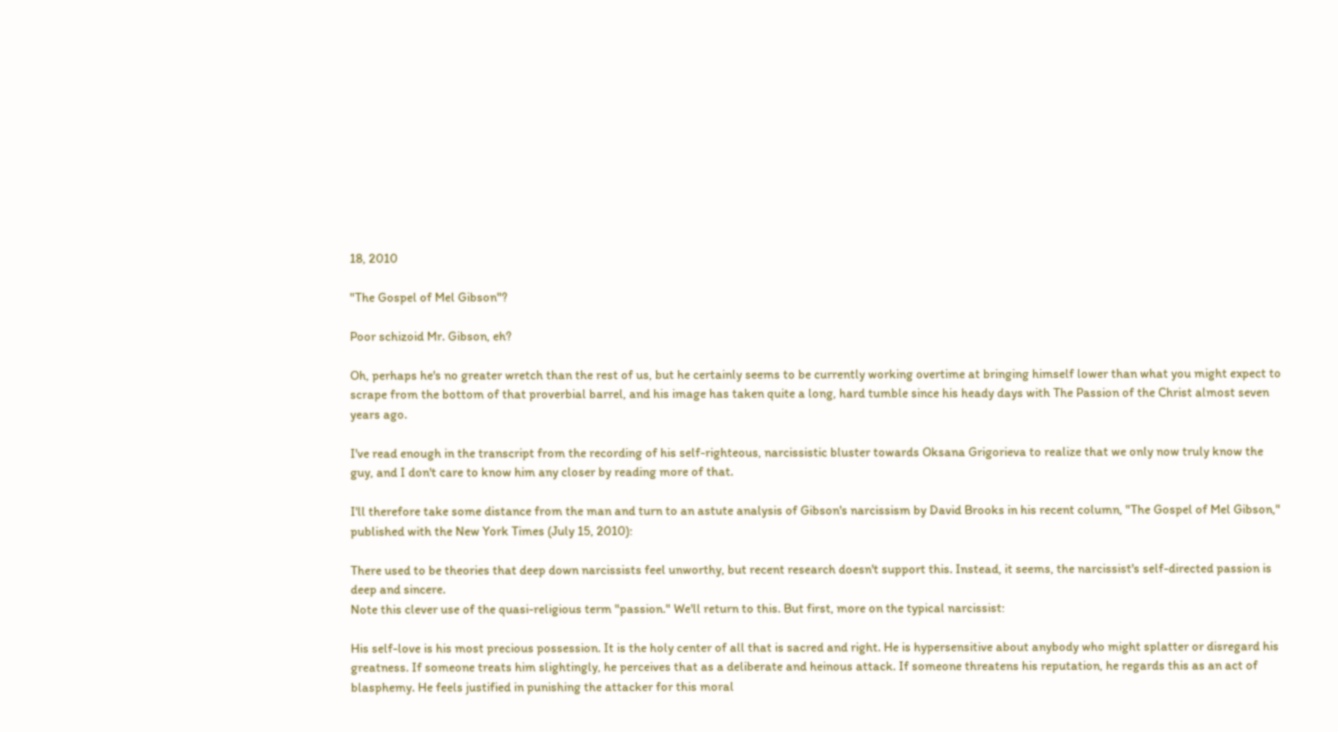18, 2010

"The Gospel of Mel Gibson"?

Poor schizoid Mr. Gibson, eh?

Oh, perhaps he's no greater wretch than the rest of us, but he certainly seems to be currently working overtime at bringing himself lower than what you might expect to scrape from the bottom of that proverbial barrel, and his image has taken quite a long, hard tumble since his heady days with The Passion of the Christ almost seven years ago.

I've read enough in the transcript from the recording of his self-righteous, narcissistic bluster towards Oksana Grigorieva to realize that we only now truly know the guy, and I don't care to know him any closer by reading more of that.

I'll therefore take some distance from the man and turn to an astute analysis of Gibson's narcissism by David Brooks in his recent column, "The Gospel of Mel Gibson," published with the New York Times (July 15, 2010):

There used to be theories that deep down narcissists feel unworthy, but recent research doesn't support this. Instead, it seems, the narcissist's self-directed passion is deep and sincere.
Note this clever use of the quasi-religious term "passion." We'll return to this. But first, more on the typical narcissist:

His self-love is his most precious possession. It is the holy center of all that is sacred and right. He is hypersensitive about anybody who might splatter or disregard his greatness. If someone treats him slightingly, he perceives that as a deliberate and heinous attack. If someone threatens his reputation, he regards this as an act of blasphemy. He feels justified in punishing the attacker for this moral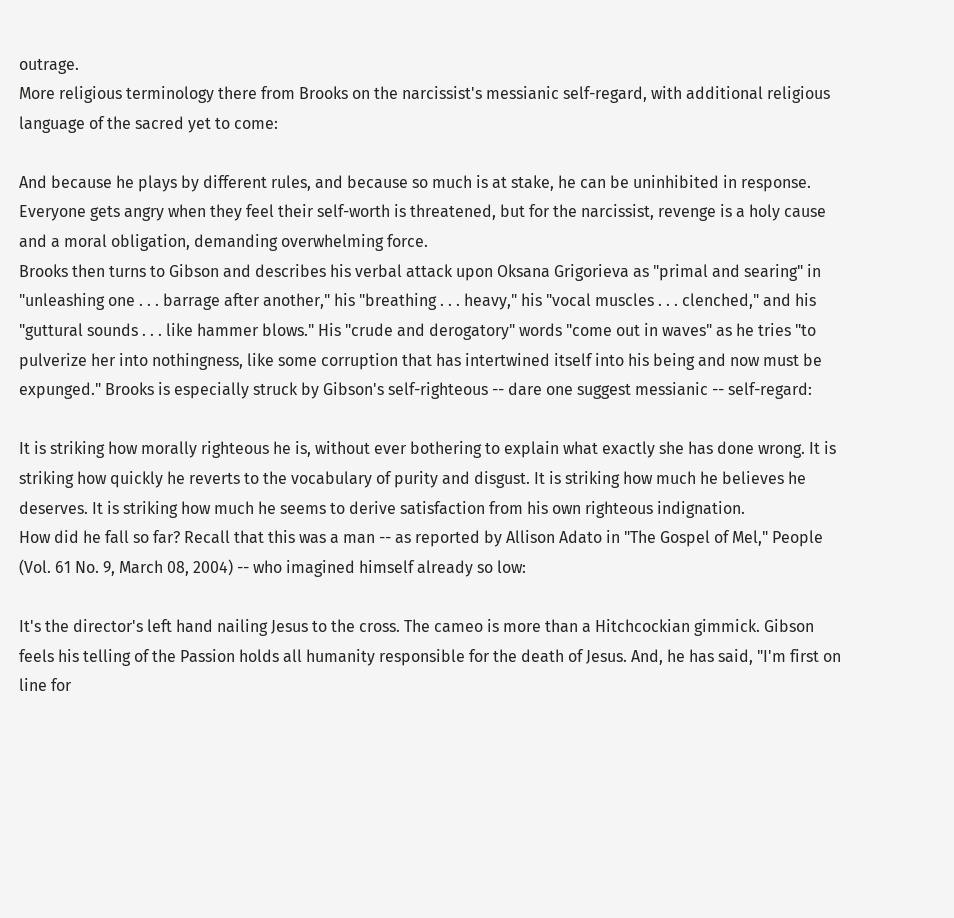outrage.
More religious terminology there from Brooks on the narcissist's messianic self-regard, with additional religious language of the sacred yet to come:

And because he plays by different rules, and because so much is at stake, he can be uninhibited in response. Everyone gets angry when they feel their self-worth is threatened, but for the narcissist, revenge is a holy cause and a moral obligation, demanding overwhelming force.
Brooks then turns to Gibson and describes his verbal attack upon Oksana Grigorieva as "primal and searing" in "unleashing one . . . barrage after another," his "breathing . . . heavy," his "vocal muscles . . . clenched," and his "guttural sounds . . . like hammer blows." His "crude and derogatory" words "come out in waves" as he tries "to pulverize her into nothingness, like some corruption that has intertwined itself into his being and now must be expunged." Brooks is especially struck by Gibson's self-righteous -- dare one suggest messianic -- self-regard:

It is striking how morally righteous he is, without ever bothering to explain what exactly she has done wrong. It is striking how quickly he reverts to the vocabulary of purity and disgust. It is striking how much he believes he deserves. It is striking how much he seems to derive satisfaction from his own righteous indignation.
How did he fall so far? Recall that this was a man -- as reported by Allison Adato in "The Gospel of Mel," People (Vol. 61 No. 9, March 08, 2004) -- who imagined himself already so low:

It's the director's left hand nailing Jesus to the cross. The cameo is more than a Hitchcockian gimmick. Gibson feels his telling of the Passion holds all humanity responsible for the death of Jesus. And, he has said, "I'm first on line for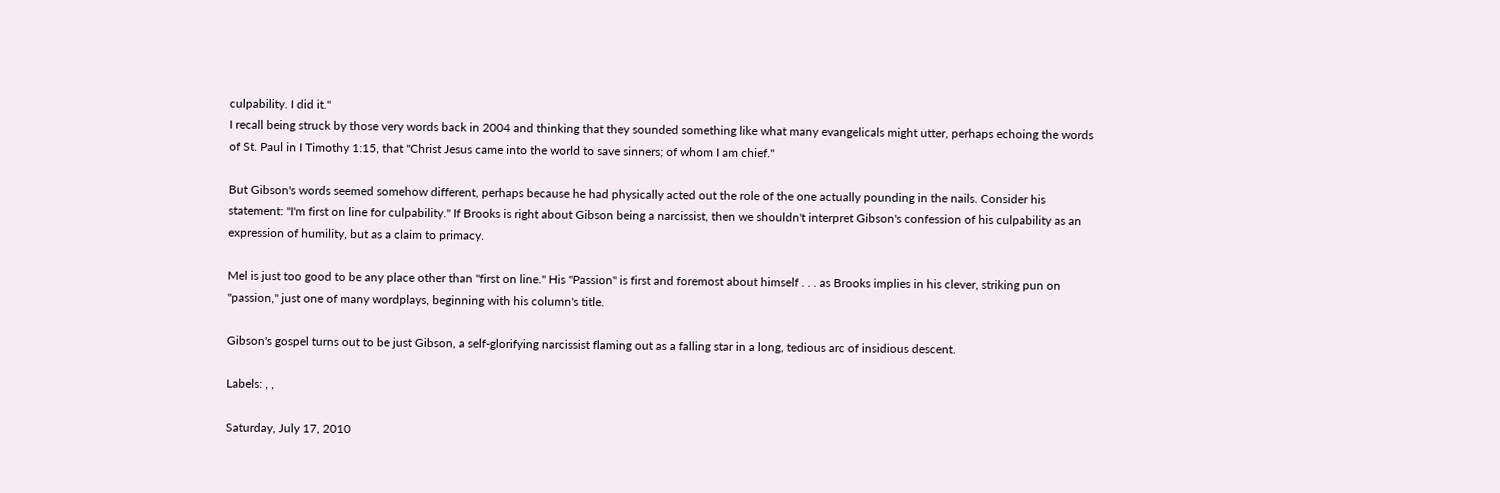culpability. I did it."
I recall being struck by those very words back in 2004 and thinking that they sounded something like what many evangelicals might utter, perhaps echoing the words of St. Paul in I Timothy 1:15, that "Christ Jesus came into the world to save sinners; of whom I am chief."

But Gibson's words seemed somehow different, perhaps because he had physically acted out the role of the one actually pounding in the nails. Consider his statement: "I'm first on line for culpability." If Brooks is right about Gibson being a narcissist, then we shouldn't interpret Gibson's confession of his culpability as an expression of humility, but as a claim to primacy.

Mel is just too good to be any place other than "first on line." His "Passion" is first and foremost about himself . . . as Brooks implies in his clever, striking pun on "passion," just one of many wordplays, beginning with his column's title.

Gibson's gospel turns out to be just Gibson, a self-glorifying narcissist flaming out as a falling star in a long, tedious arc of insidious descent.

Labels: , ,

Saturday, July 17, 2010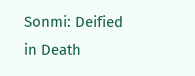Sonmi: Deified in Death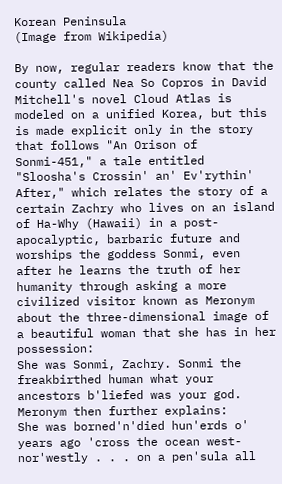Korean Peninsula
(Image from Wikipedia)

By now, regular readers know that the county called Nea So Copros in David Mitchell's novel Cloud Atlas is modeled on a unified Korea, but this is made explicit only in the story that follows "An Orison of Sonmi-451," a tale entitled "Sloosha's Crossin' an' Ev'rythin' After," which relates the story of a certain Zachry who lives on an island of Ha-Why (Hawaii) in a post-apocalyptic, barbaric future and worships the goddess Sonmi, even after he learns the truth of her humanity through asking a more civilized visitor known as Meronym about the three-dimensional image of a beautiful woman that she has in her possession:
She was Sonmi, Zachry. Sonmi the freakbirthed human what your ancestors b'liefed was your god.
Meronym then further explains:
She was borned'n'died hun'erds o' years ago 'cross the ocean west-nor'westly . . . on a pen'sula all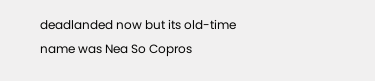deadlanded now but its old-time name was Nea So Copros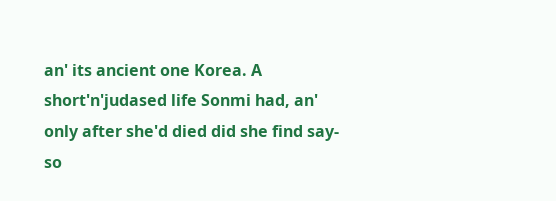an' its ancient one Korea. A short'n'judased life Sonmi had, an' only after she'd died did she find say-so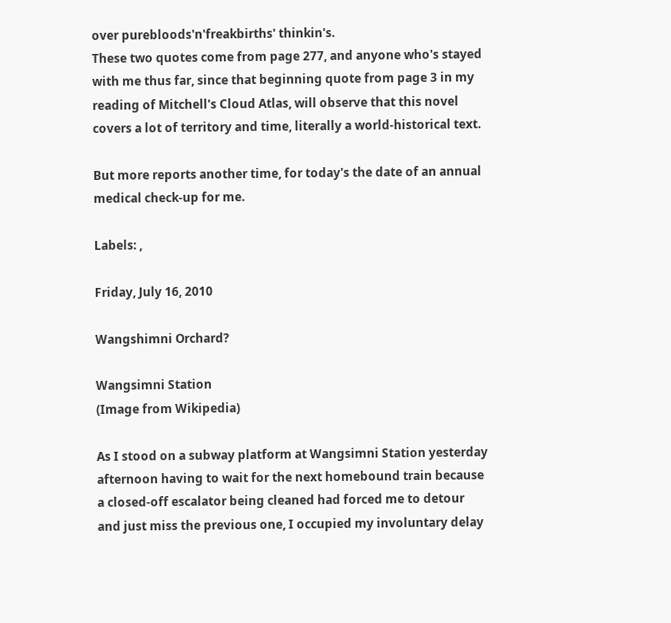over purebloods'n'freakbirths' thinkin's.
These two quotes come from page 277, and anyone who's stayed with me thus far, since that beginning quote from page 3 in my reading of Mitchell's Cloud Atlas, will observe that this novel covers a lot of territory and time, literally a world-historical text.

But more reports another time, for today's the date of an annual medical check-up for me.

Labels: ,

Friday, July 16, 2010

Wangshimni Orchard?

Wangsimni Station
(Image from Wikipedia)

As I stood on a subway platform at Wangsimni Station yesterday afternoon having to wait for the next homebound train because a closed-off escalator being cleaned had forced me to detour and just miss the previous one, I occupied my involuntary delay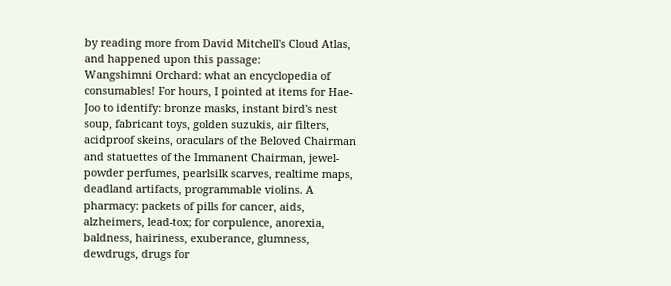by reading more from David Mitchell's Cloud Atlas, and happened upon this passage:
Wangshimni Orchard: what an encyclopedia of consumables! For hours, I pointed at items for Hae-Joo to identify: bronze masks, instant bird's nest soup, fabricant toys, golden suzukis, air filters, acidproof skeins, oraculars of the Beloved Chairman and statuettes of the Immanent Chairman, jewel-powder perfumes, pearlsilk scarves, realtime maps, deadland artifacts, programmable violins. A pharmacy: packets of pills for cancer, aids, alzheimers, lead-tox; for corpulence, anorexia, baldness, hairiness, exuberance, glumness, dewdrugs, drugs for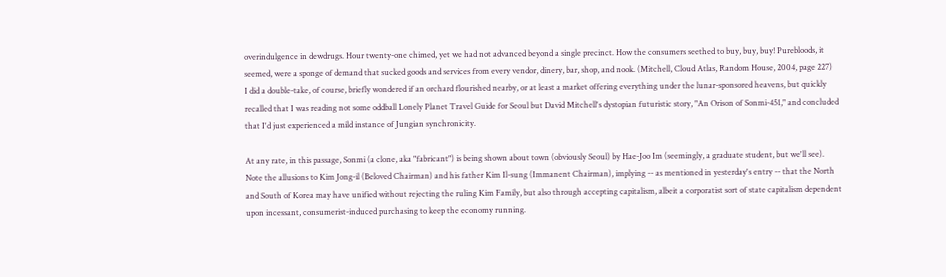overindulgence in dewdrugs. Hour twenty-one chimed, yet we had not advanced beyond a single precinct. How the consumers seethed to buy, buy, buy! Purebloods, it seemed, were a sponge of demand that sucked goods and services from every vendor, dinery, bar, shop, and nook. (Mitchell, Cloud Atlas, Random House, 2004, page 227)
I did a double-take, of course, briefly wondered if an orchard flourished nearby, or at least a market offering everything under the lunar-sponsored heavens, but quickly recalled that I was reading not some oddball Lonely Planet Travel Guide for Seoul but David Mitchell's dystopian futuristic story, "An Orison of Sonmi-451," and concluded that I'd just experienced a mild instance of Jungian synchronicity.

At any rate, in this passage, Sonmi (a clone, aka "fabricant") is being shown about town (obviously Seoul) by Hae-Joo Im (seemingly, a graduate student, but we'll see). Note the allusions to Kim Jong-il (Beloved Chairman) and his father Kim Il-sung (Immanent Chairman), implying -- as mentioned in yesterday's entry -- that the North and South of Korea may have unified without rejecting the ruling Kim Family, but also through accepting capitalism, albeit a corporatist sort of state capitalism dependent upon incessant, consumerist-induced purchasing to keep the economy running.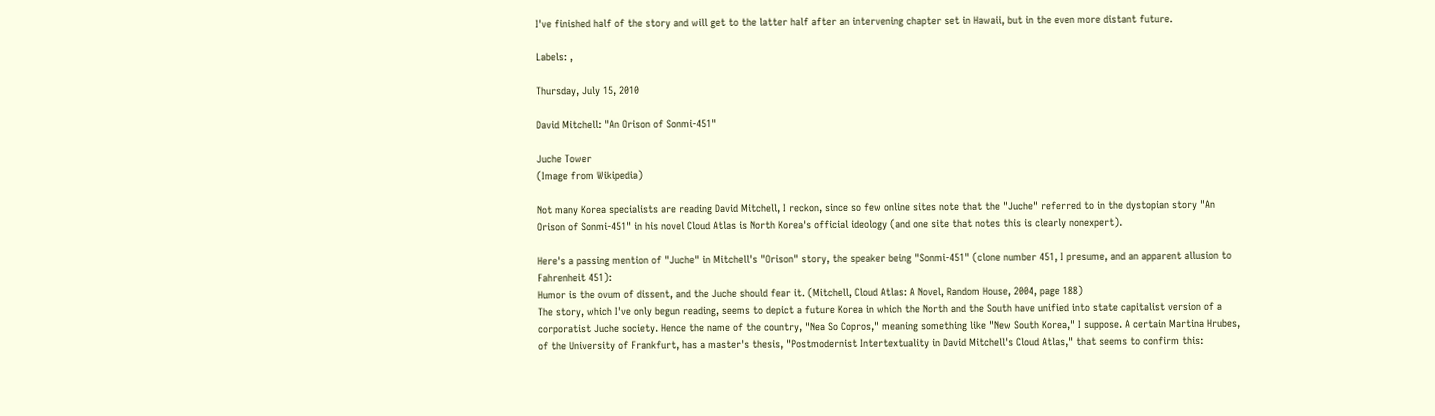I've finished half of the story and will get to the latter half after an intervening chapter set in Hawaii, but in the even more distant future.

Labels: ,

Thursday, July 15, 2010

David Mitchell: "An Orison of Sonmi-451"

Juche Tower
(Image from Wikipedia)

Not many Korea specialists are reading David Mitchell, I reckon, since so few online sites note that the "Juche" referred to in the dystopian story "An Orison of Sonmi-451" in his novel Cloud Atlas is North Korea's official ideology (and one site that notes this is clearly nonexpert).

Here's a passing mention of "Juche" in Mitchell's "Orison" story, the speaker being "Sonmi-451" (clone number 451, I presume, and an apparent allusion to Fahrenheit 451):
Humor is the ovum of dissent, and the Juche should fear it. (Mitchell, Cloud Atlas: A Novel, Random House, 2004, page 188)
The story, which I've only begun reading, seems to depict a future Korea in which the North and the South have unified into state capitalist version of a corporatist Juche society. Hence the name of the country, "Nea So Copros," meaning something like "New South Korea," I suppose. A certain Martina Hrubes, of the University of Frankfurt, has a master's thesis, "Postmodernist Intertextuality in David Mitchell's Cloud Atlas," that seems to confirm this: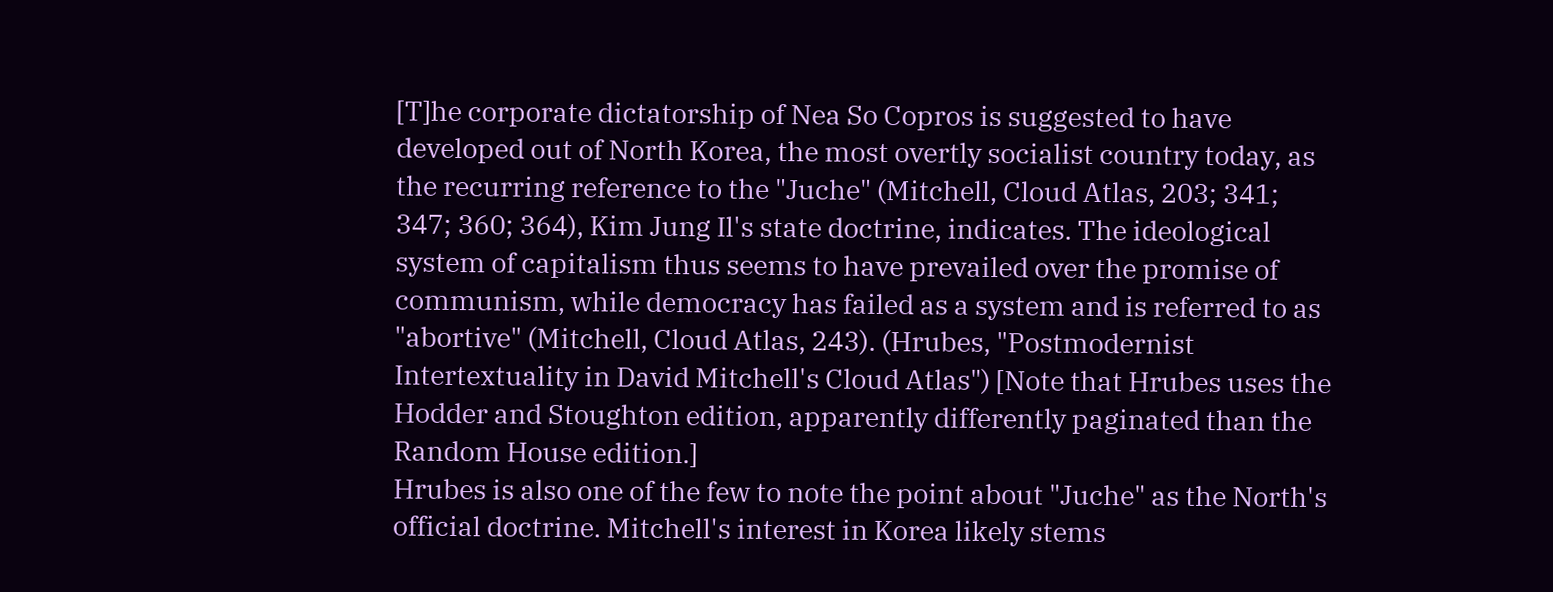[T]he corporate dictatorship of Nea So Copros is suggested to have developed out of North Korea, the most overtly socialist country today, as the recurring reference to the "Juche" (Mitchell, Cloud Atlas, 203; 341; 347; 360; 364), Kim Jung Il's state doctrine, indicates. The ideological system of capitalism thus seems to have prevailed over the promise of communism, while democracy has failed as a system and is referred to as "abortive" (Mitchell, Cloud Atlas, 243). (Hrubes, "Postmodernist Intertextuality in David Mitchell's Cloud Atlas") [Note that Hrubes uses the Hodder and Stoughton edition, apparently differently paginated than the Random House edition.]
Hrubes is also one of the few to note the point about "Juche" as the North's official doctrine. Mitchell's interest in Korea likely stems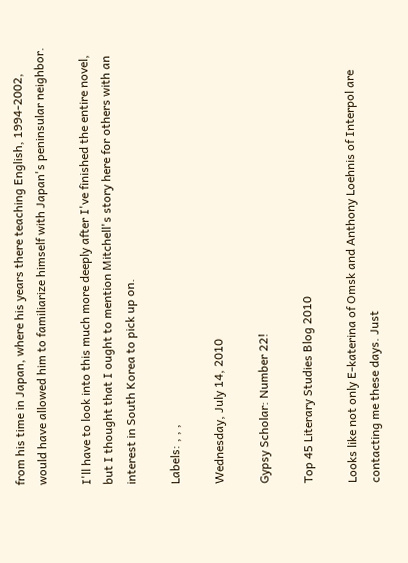from his time in Japan, where his years there teaching English, 1994-2002, would have allowed him to familiarize himself with Japan's peninsular neighbor.

I'll have to look into this much more deeply after I've finished the entire novel, but I thought that I ought to mention Mitchell's story here for others with an interest in South Korea to pick up on.

Labels: , , ,

Wednesday, July 14, 2010

Gypsy Scholar: Number 22!

Top 45 Literary Studies Blog 2010

Looks like not only E-katerina of Omsk and Anthony Loehnis of Interpol are contacting me these days. Just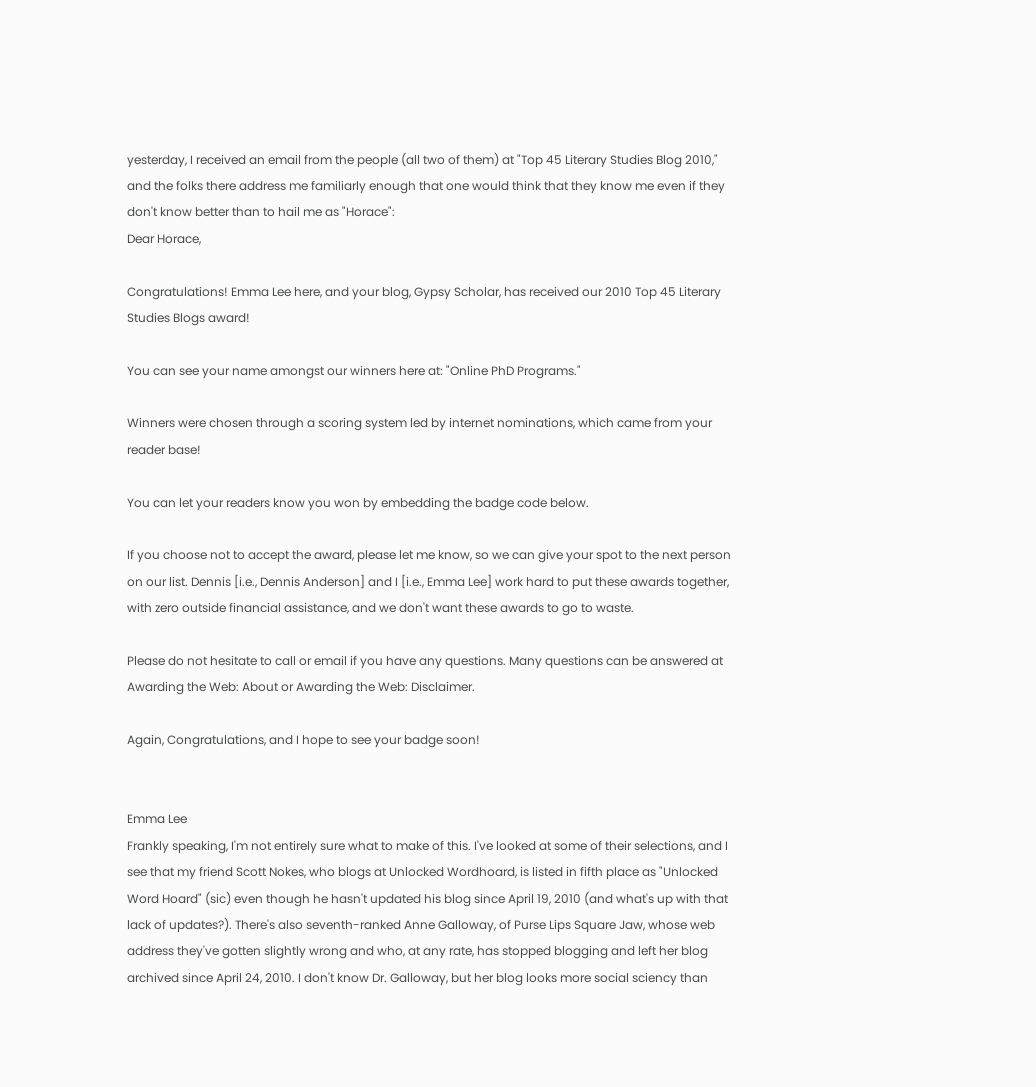yesterday, I received an email from the people (all two of them) at "Top 45 Literary Studies Blog 2010," and the folks there address me familiarly enough that one would think that they know me even if they don't know better than to hail me as "Horace":
Dear Horace,

Congratulations! Emma Lee here, and your blog, Gypsy Scholar, has received our 2010 Top 45 Literary Studies Blogs award!

You can see your name amongst our winners here at: "Online PhD Programs."

Winners were chosen through a scoring system led by internet nominations, which came from your reader base!

You can let your readers know you won by embedding the badge code below.

If you choose not to accept the award, please let me know, so we can give your spot to the next person on our list. Dennis [i.e., Dennis Anderson] and I [i.e., Emma Lee] work hard to put these awards together, with zero outside financial assistance, and we don't want these awards to go to waste.

Please do not hesitate to call or email if you have any questions. Many questions can be answered at Awarding the Web: About or Awarding the Web: Disclaimer.

Again, Congratulations, and I hope to see your badge soon!


Emma Lee
Frankly speaking, I'm not entirely sure what to make of this. I've looked at some of their selections, and I see that my friend Scott Nokes, who blogs at Unlocked Wordhoard, is listed in fifth place as "Unlocked Word Hoard" (sic) even though he hasn't updated his blog since April 19, 2010 (and what's up with that lack of updates?). There's also seventh-ranked Anne Galloway, of Purse Lips Square Jaw, whose web address they've gotten slightly wrong and who, at any rate, has stopped blogging and left her blog archived since April 24, 2010. I don't know Dr. Galloway, but her blog looks more social sciency than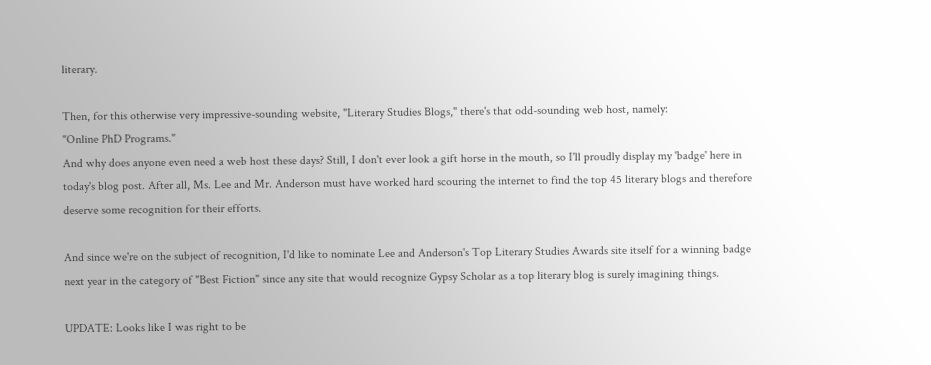literary.

Then, for this otherwise very impressive-sounding website, "Literary Studies Blogs," there's that odd-sounding web host, namely:
"Online PhD Programs."
And why does anyone even need a web host these days? Still, I don't ever look a gift horse in the mouth, so I'll proudly display my 'badge' here in today's blog post. After all, Ms. Lee and Mr. Anderson must have worked hard scouring the internet to find the top 45 literary blogs and therefore deserve some recognition for their efforts.

And since we're on the subject of recognition, I'd like to nominate Lee and Anderson's Top Literary Studies Awards site itself for a winning badge next year in the category of "Best Fiction" since any site that would recognize Gypsy Scholar as a top literary blog is surely imagining things.

UPDATE: Looks like I was right to be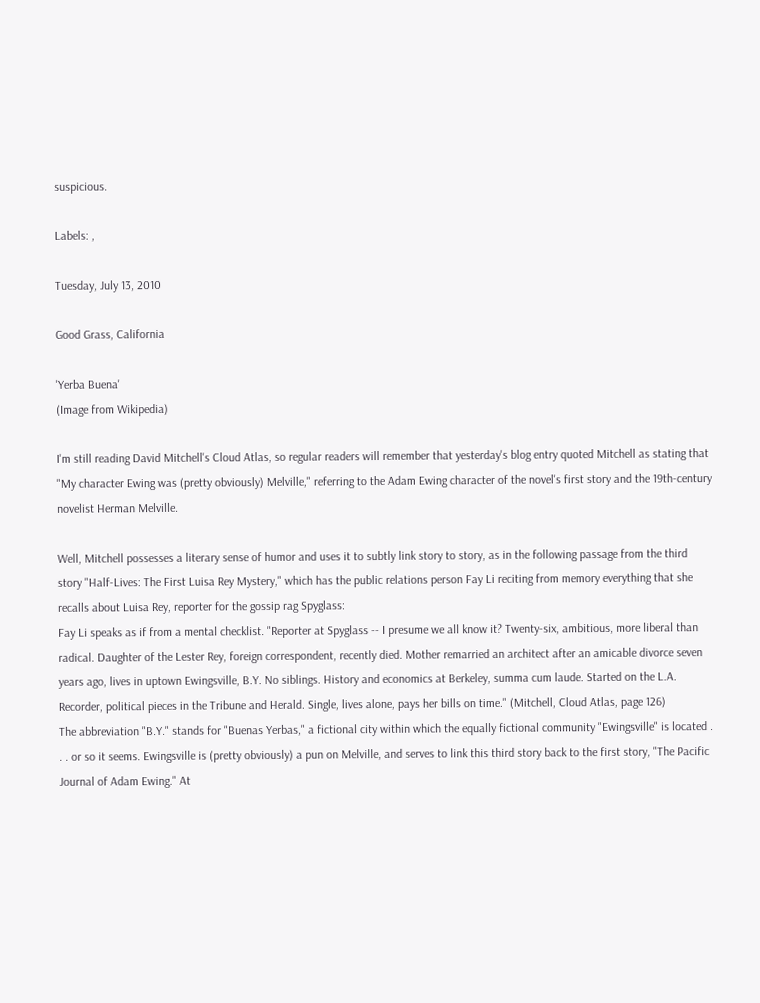suspicious.

Labels: ,

Tuesday, July 13, 2010

Good Grass, California

'Yerba Buena'
(Image from Wikipedia)

I'm still reading David Mitchell's Cloud Atlas, so regular readers will remember that yesterday's blog entry quoted Mitchell as stating that "My character Ewing was (pretty obviously) Melville," referring to the Adam Ewing character of the novel's first story and the 19th-century novelist Herman Melville.

Well, Mitchell possesses a literary sense of humor and uses it to subtly link story to story, as in the following passage from the third story "Half-Lives: The First Luisa Rey Mystery," which has the public relations person Fay Li reciting from memory everything that she recalls about Luisa Rey, reporter for the gossip rag Spyglass:
Fay Li speaks as if from a mental checklist. "Reporter at Spyglass -- I presume we all know it? Twenty-six, ambitious, more liberal than radical. Daughter of the Lester Rey, foreign correspondent, recently died. Mother remarried an architect after an amicable divorce seven years ago, lives in uptown Ewingsville, B.Y. No siblings. History and economics at Berkeley, summa cum laude. Started on the L.A. Recorder, political pieces in the Tribune and Herald. Single, lives alone, pays her bills on time." (Mitchell, Cloud Atlas, page 126)
The abbreviation "B.Y." stands for "Buenas Yerbas," a fictional city within which the equally fictional community "Ewingsville" is located . . . or so it seems. Ewingsville is (pretty obviously) a pun on Melville, and serves to link this third story back to the first story, "The Pacific Journal of Adam Ewing." At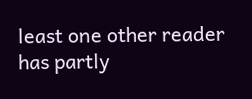least one other reader has partly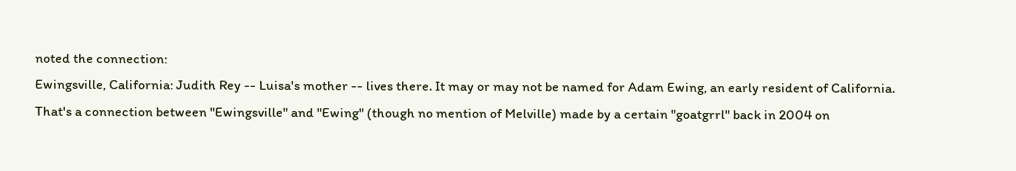noted the connection:
Ewingsville, California: Judith Rey -- Luisa's mother -- lives there. It may or may not be named for Adam Ewing, an early resident of California.
That's a connection between "Ewingsville" and "Ewing" (though no mention of Melville) made by a certain "goatgrrl" back in 2004 on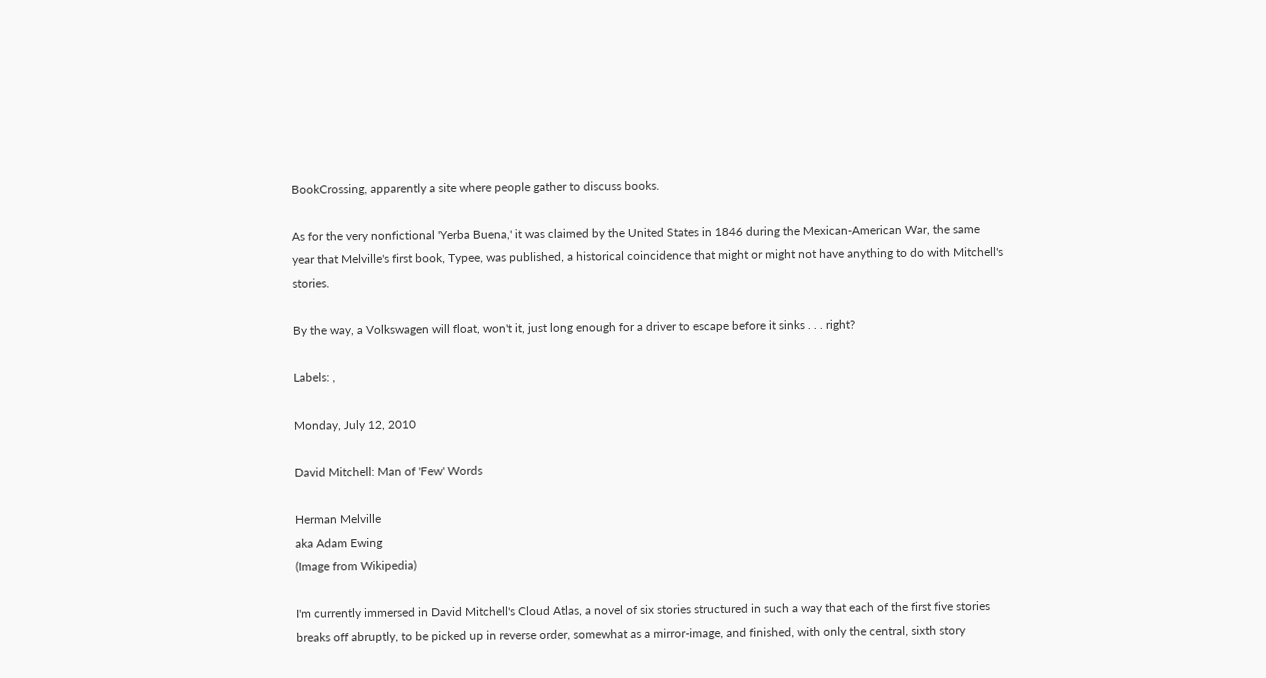BookCrossing, apparently a site where people gather to discuss books.

As for the very nonfictional 'Yerba Buena,' it was claimed by the United States in 1846 during the Mexican-American War, the same year that Melville's first book, Typee, was published, a historical coincidence that might or might not have anything to do with Mitchell's stories.

By the way, a Volkswagen will float, won't it, just long enough for a driver to escape before it sinks . . . right?

Labels: ,

Monday, July 12, 2010

David Mitchell: Man of 'Few' Words

Herman Melville
aka Adam Ewing
(Image from Wikipedia)

I'm currently immersed in David Mitchell's Cloud Atlas, a novel of six stories structured in such a way that each of the first five stories breaks off abruptly, to be picked up in reverse order, somewhat as a mirror-image, and finished, with only the central, sixth story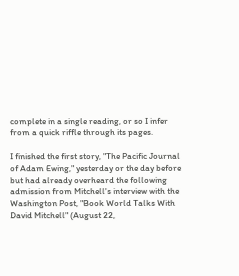complete in a single reading, or so I infer from a quick riffle through its pages.

I finished the first story, "The Pacific Journal of Adam Ewing," yesterday or the day before but had already overheard the following admission from Mitchell's interview with the Washington Post, "Book World Talks With David Mitchell" (August 22,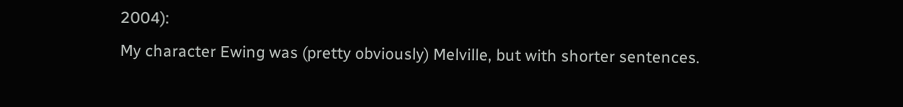2004):
My character Ewing was (pretty obviously) Melville, but with shorter sentences.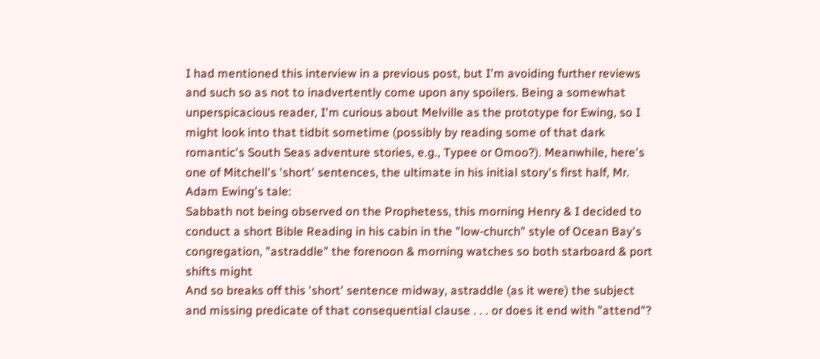I had mentioned this interview in a previous post, but I'm avoiding further reviews and such so as not to inadvertently come upon any spoilers. Being a somewhat unperspicacious reader, I'm curious about Melville as the prototype for Ewing, so I might look into that tidbit sometime (possibly by reading some of that dark romantic's South Seas adventure stories, e.g., Typee or Omoo?). Meanwhile, here's one of Mitchell's 'short' sentences, the ultimate in his initial story's first half, Mr. Adam Ewing's tale:
Sabbath not being observed on the Prophetess, this morning Henry & I decided to conduct a short Bible Reading in his cabin in the "low-church" style of Ocean Bay's congregation, "astraddle" the forenoon & morning watches so both starboard & port shifts might
And so breaks off this 'short' sentence midway, astraddle (as it were) the subject and missing predicate of that consequential clause . . . or does it end with "attend"?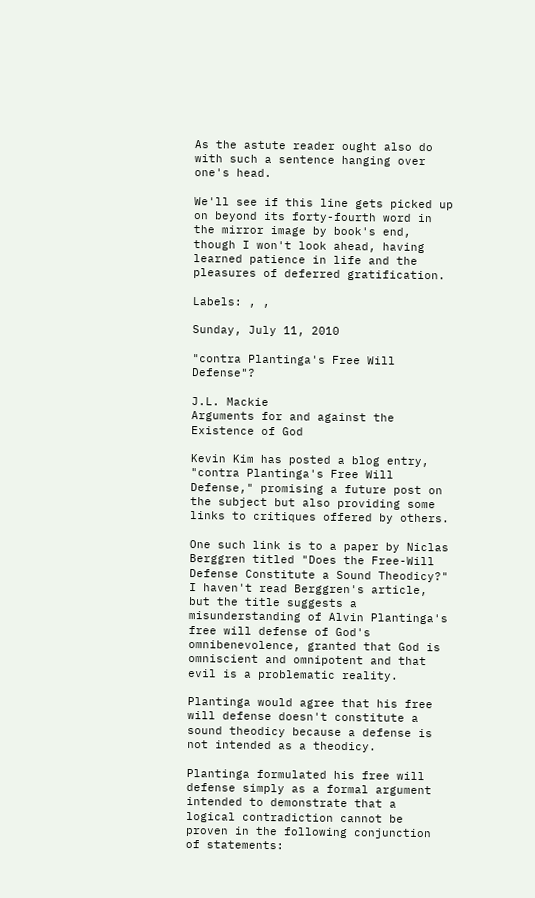As the astute reader ought also do with such a sentence hanging over one's head.

We'll see if this line gets picked up on beyond its forty-fourth word in the mirror image by book's end, though I won't look ahead, having learned patience in life and the pleasures of deferred gratification.

Labels: , ,

Sunday, July 11, 2010

"contra Plantinga's Free Will Defense"?

J.L. Mackie
Arguments for and against the Existence of God

Kevin Kim has posted a blog entry, "contra Plantinga's Free Will Defense," promising a future post on the subject but also providing some links to critiques offered by others.

One such link is to a paper by Niclas Berggren titled "Does the Free-Will Defense Constitute a Sound Theodicy?" I haven't read Berggren's article, but the title suggests a misunderstanding of Alvin Plantinga's free will defense of God's omnibenevolence, granted that God is omniscient and omnipotent and that evil is a problematic reality.

Plantinga would agree that his free will defense doesn't constitute a sound theodicy because a defense is not intended as a theodicy.

Plantinga formulated his free will defense simply as a formal argument intended to demonstrate that a logical contradiction cannot be proven in the following conjunction of statements: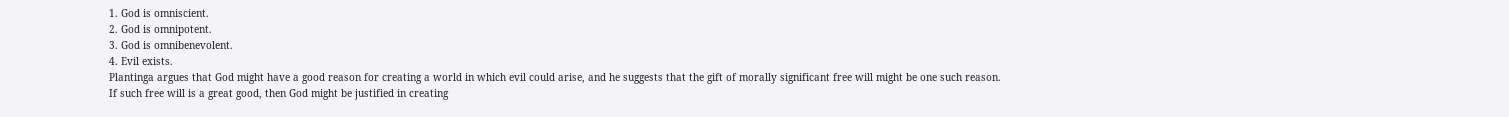1. God is omniscient.
2. God is omnipotent.
3. God is omnibenevolent.
4. Evil exists.
Plantinga argues that God might have a good reason for creating a world in which evil could arise, and he suggests that the gift of morally significant free will might be one such reason. If such free will is a great good, then God might be justified in creating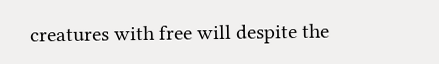creatures with free will despite the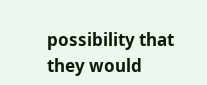possibility that they would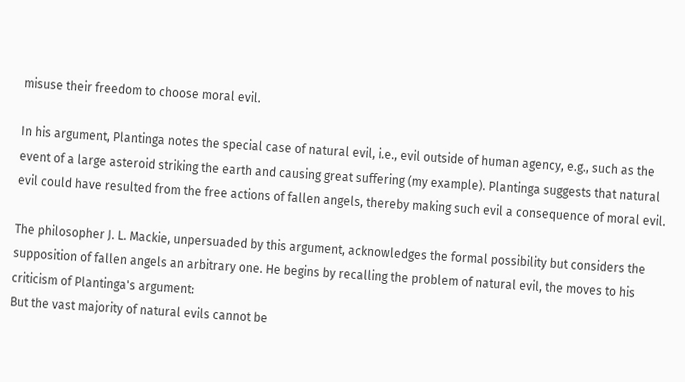misuse their freedom to choose moral evil.

In his argument, Plantinga notes the special case of natural evil, i.e., evil outside of human agency, e.g., such as the event of a large asteroid striking the earth and causing great suffering (my example). Plantinga suggests that natural evil could have resulted from the free actions of fallen angels, thereby making such evil a consequence of moral evil.

The philosopher J. L. Mackie, unpersuaded by this argument, acknowledges the formal possibility but considers the supposition of fallen angels an arbitrary one. He begins by recalling the problem of natural evil, the moves to his criticism of Plantinga's argument:
But the vast majority of natural evils cannot be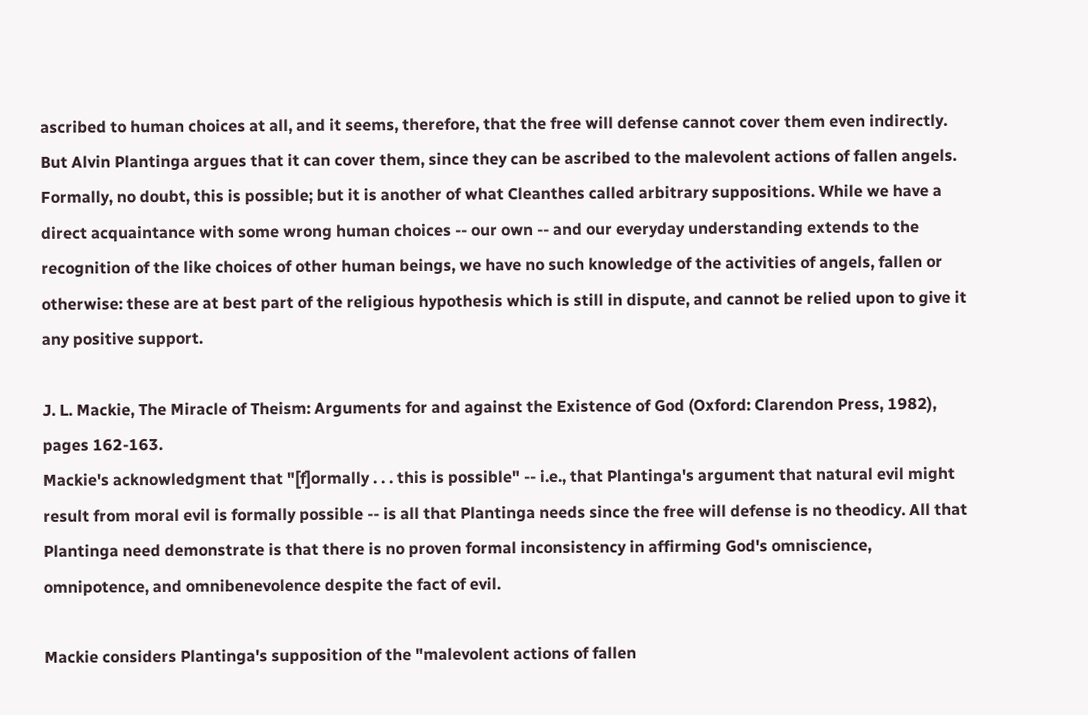ascribed to human choices at all, and it seems, therefore, that the free will defense cannot cover them even indirectly. But Alvin Plantinga argues that it can cover them, since they can be ascribed to the malevolent actions of fallen angels. Formally, no doubt, this is possible; but it is another of what Cleanthes called arbitrary suppositions. While we have a direct acquaintance with some wrong human choices -- our own -- and our everyday understanding extends to the recognition of the like choices of other human beings, we have no such knowledge of the activities of angels, fallen or otherwise: these are at best part of the religious hypothesis which is still in dispute, and cannot be relied upon to give it any positive support.

J. L. Mackie, The Miracle of Theism: Arguments for and against the Existence of God (Oxford: Clarendon Press, 1982), pages 162-163.
Mackie's acknowledgment that "[f]ormally . . . this is possible" -- i.e., that Plantinga's argument that natural evil might result from moral evil is formally possible -- is all that Plantinga needs since the free will defense is no theodicy. All that Plantinga need demonstrate is that there is no proven formal inconsistency in affirming God's omniscience, omnipotence, and omnibenevolence despite the fact of evil.

Mackie considers Plantinga's supposition of the "malevolent actions of fallen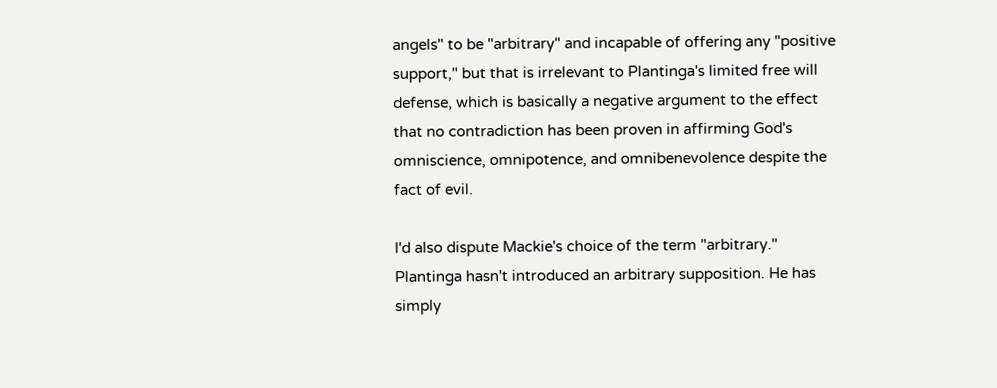angels" to be "arbitrary" and incapable of offering any "positive support," but that is irrelevant to Plantinga's limited free will defense, which is basically a negative argument to the effect that no contradiction has been proven in affirming God's omniscience, omnipotence, and omnibenevolence despite the fact of evil.

I'd also dispute Mackie's choice of the term "arbitrary." Plantinga hasn't introduced an arbitrary supposition. He has simply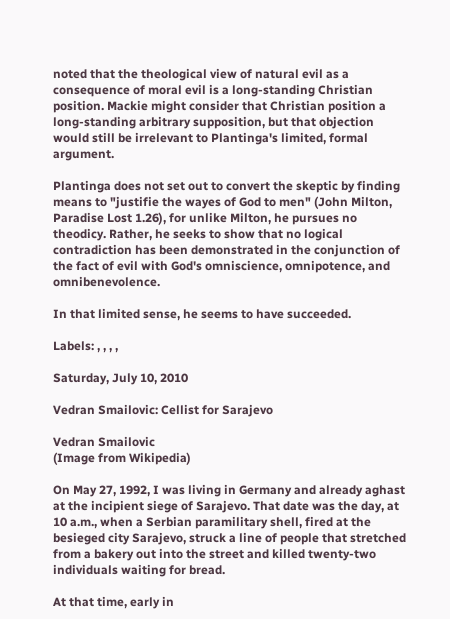noted that the theological view of natural evil as a consequence of moral evil is a long-standing Christian position. Mackie might consider that Christian position a long-standing arbitrary supposition, but that objection would still be irrelevant to Plantinga's limited, formal argument.

Plantinga does not set out to convert the skeptic by finding means to "justifie the wayes of God to men" (John Milton, Paradise Lost 1.26), for unlike Milton, he pursues no theodicy. Rather, he seeks to show that no logical contradiction has been demonstrated in the conjunction of the fact of evil with God's omniscience, omnipotence, and omnibenevolence.

In that limited sense, he seems to have succeeded.

Labels: , , , ,

Saturday, July 10, 2010

Vedran Smailovic: Cellist for Sarajevo

Vedran Smailovic
(Image from Wikipedia)

On May 27, 1992, I was living in Germany and already aghast at the incipient siege of Sarajevo. That date was the day, at 10 a.m., when a Serbian paramilitary shell, fired at the besieged city Sarajevo, struck a line of people that stretched from a bakery out into the street and killed twenty-two individuals waiting for bread.

At that time, early in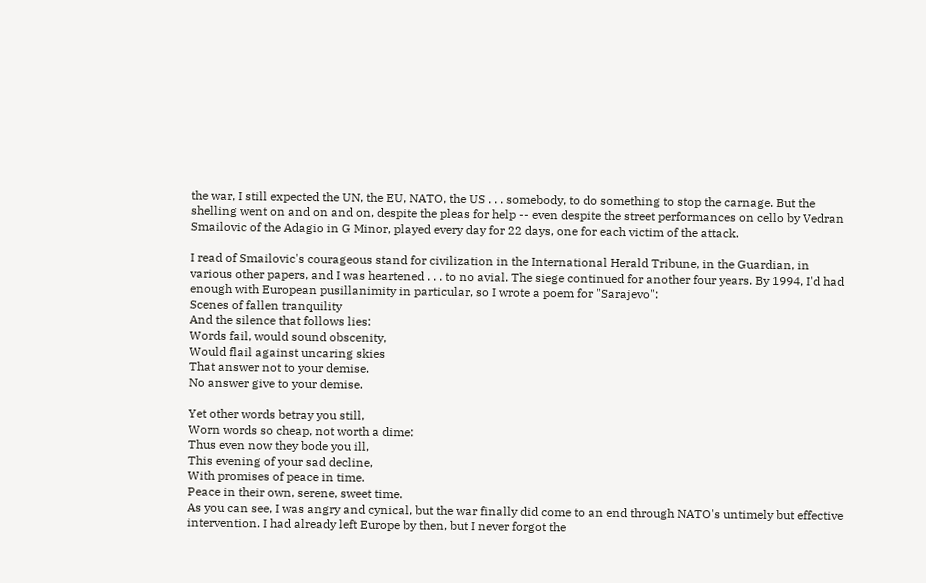the war, I still expected the UN, the EU, NATO, the US . . . somebody, to do something to stop the carnage. But the shelling went on and on and on, despite the pleas for help -- even despite the street performances on cello by Vedran Smailovic of the Adagio in G Minor, played every day for 22 days, one for each victim of the attack.

I read of Smailovic's courageous stand for civilization in the International Herald Tribune, in the Guardian, in various other papers, and I was heartened . . . to no avial. The siege continued for another four years. By 1994, I'd had enough with European pusillanimity in particular, so I wrote a poem for "Sarajevo":
Scenes of fallen tranquility
And the silence that follows lies:
Words fail, would sound obscenity,
Would flail against uncaring skies
That answer not to your demise.
No answer give to your demise.

Yet other words betray you still,
Worn words so cheap, not worth a dime:
Thus even now they bode you ill,
This evening of your sad decline,
With promises of peace in time.
Peace in their own, serene, sweet time.
As you can see, I was angry and cynical, but the war finally did come to an end through NATO's untimely but effective intervention. I had already left Europe by then, but I never forgot the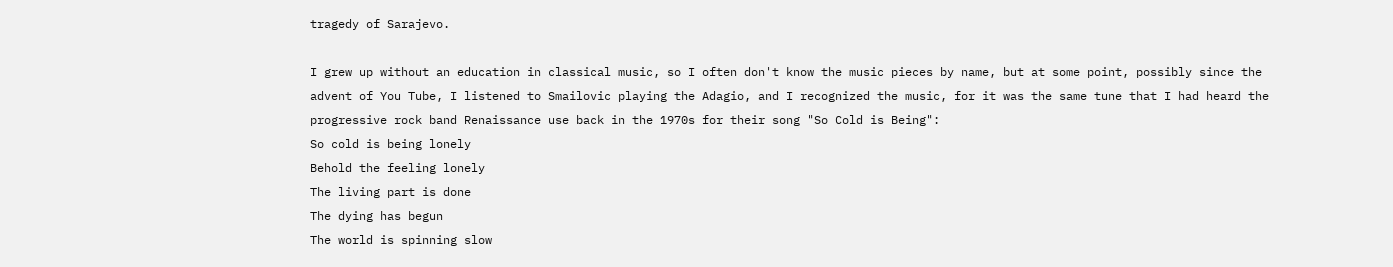tragedy of Sarajevo.

I grew up without an education in classical music, so I often don't know the music pieces by name, but at some point, possibly since the advent of You Tube, I listened to Smailovic playing the Adagio, and I recognized the music, for it was the same tune that I had heard the progressive rock band Renaissance use back in the 1970s for their song "So Cold is Being":
So cold is being lonely
Behold the feeling lonely
The living part is done
The dying has begun
The world is spinning slow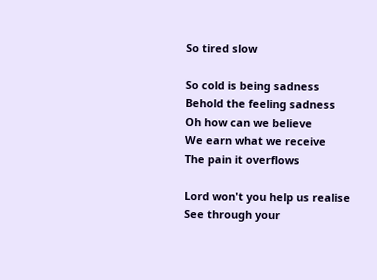So tired slow

So cold is being sadness
Behold the feeling sadness
Oh how can we believe
We earn what we receive
The pain it overflows

Lord won't you help us realise
See through your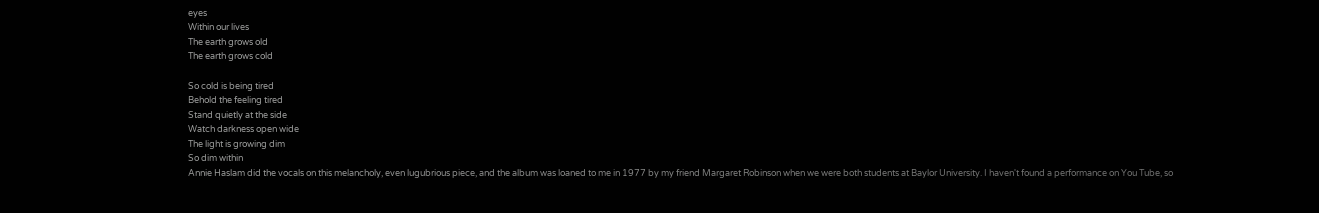eyes
Within our lives
The earth grows old
The earth grows cold

So cold is being tired
Behold the feeling tired
Stand quietly at the side
Watch darkness open wide
The light is growing dim
So dim within
Annie Haslam did the vocals on this melancholy, even lugubrious piece, and the album was loaned to me in 1977 by my friend Margaret Robinson when we were both students at Baylor University. I haven't found a performance on You Tube, so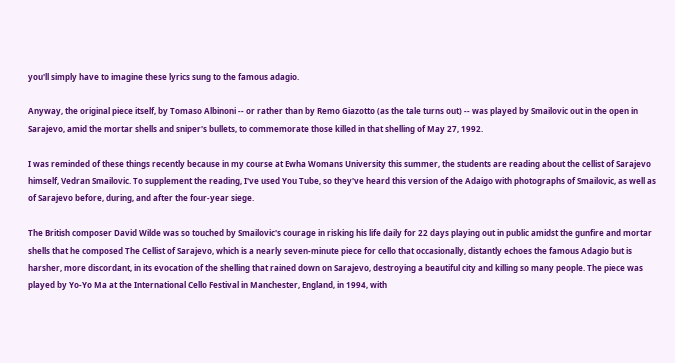you'll simply have to imagine these lyrics sung to the famous adagio.

Anyway, the original piece itself, by Tomaso Albinoni -- or rather than by Remo Giazotto (as the tale turns out) -- was played by Smailovic out in the open in Sarajevo, amid the mortar shells and sniper's bullets, to commemorate those killed in that shelling of May 27, 1992.

I was reminded of these things recently because in my course at Ewha Womans University this summer, the students are reading about the cellist of Sarajevo himself, Vedran Smailovic. To supplement the reading, I've used You Tube, so they've heard this version of the Adaigo with photographs of Smailovic, as well as of Sarajevo before, during, and after the four-year siege.

The British composer David Wilde was so touched by Smailovic's courage in risking his life daily for 22 days playing out in public amidst the gunfire and mortar shells that he composed The Cellist of Sarajevo, which is a nearly seven-minute piece for cello that occasionally, distantly echoes the famous Adagio but is harsher, more discordant, in its evocation of the shelling that rained down on Sarajevo, destroying a beautiful city and killing so many people. The piece was played by Yo-Yo Ma at the International Cello Festival in Manchester, England, in 1994, with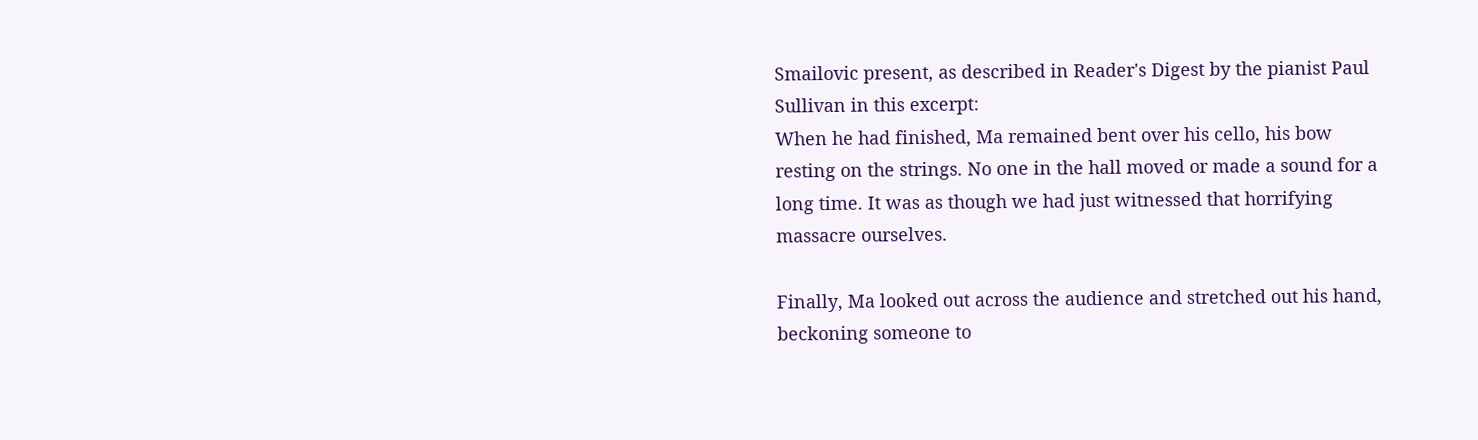Smailovic present, as described in Reader's Digest by the pianist Paul Sullivan in this excerpt:
When he had finished, Ma remained bent over his cello, his bow resting on the strings. No one in the hall moved or made a sound for a long time. It was as though we had just witnessed that horrifying massacre ourselves.

Finally, Ma looked out across the audience and stretched out his hand, beckoning someone to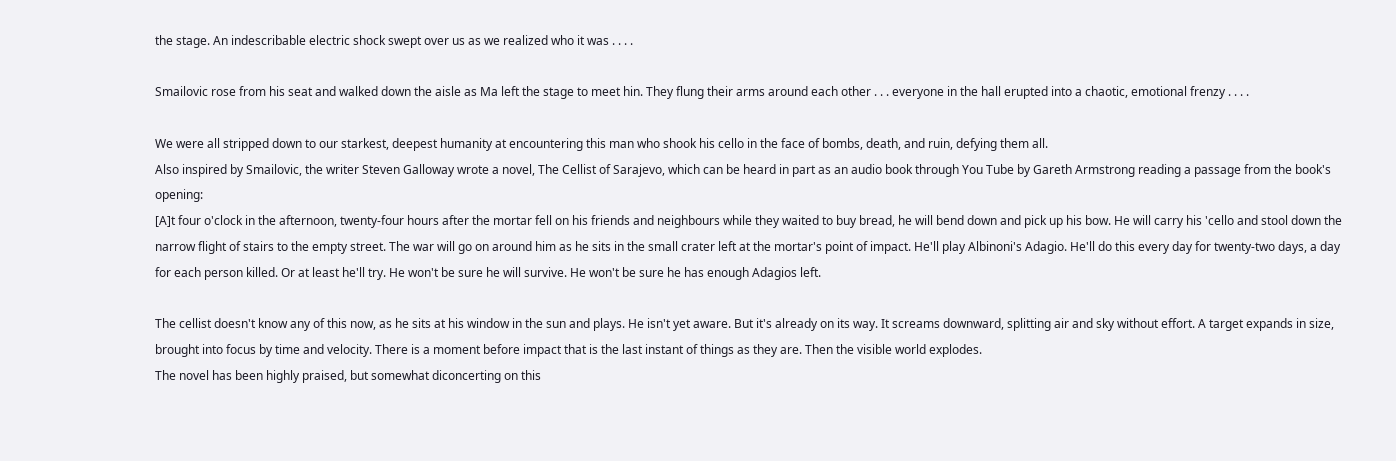the stage. An indescribable electric shock swept over us as we realized who it was . . . .

Smailovic rose from his seat and walked down the aisle as Ma left the stage to meet hin. They flung their arms around each other . . . everyone in the hall erupted into a chaotic, emotional frenzy . . . .

We were all stripped down to our starkest, deepest humanity at encountering this man who shook his cello in the face of bombs, death, and ruin, defying them all.
Also inspired by Smailovic, the writer Steven Galloway wrote a novel, The Cellist of Sarajevo, which can be heard in part as an audio book through You Tube by Gareth Armstrong reading a passage from the book's opening:
[A]t four o'clock in the afternoon, twenty-four hours after the mortar fell on his friends and neighbours while they waited to buy bread, he will bend down and pick up his bow. He will carry his 'cello and stool down the narrow flight of stairs to the empty street. The war will go on around him as he sits in the small crater left at the mortar's point of impact. He'll play Albinoni's Adagio. He'll do this every day for twenty-two days, a day for each person killed. Or at least he'll try. He won't be sure he will survive. He won't be sure he has enough Adagios left.

The cellist doesn't know any of this now, as he sits at his window in the sun and plays. He isn't yet aware. But it's already on its way. It screams downward, splitting air and sky without effort. A target expands in size, brought into focus by time and velocity. There is a moment before impact that is the last instant of things as they are. Then the visible world explodes.
The novel has been highly praised, but somewhat diconcerting on this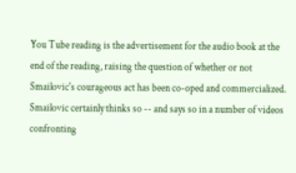You Tube reading is the advertisement for the audio book at the end of the reading, raising the question of whether or not Smailovic's courageous act has been co-oped and commercialized. Smailovic certainly thinks so -- and says so in a number of videos confronting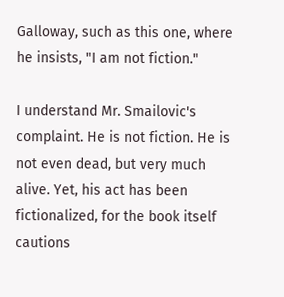Galloway, such as this one, where he insists, "I am not fiction."

I understand Mr. Smailovic's complaint. He is not fiction. He is not even dead, but very much alive. Yet, his act has been fictionalized, for the book itself cautions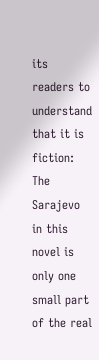its readers to understand that it is fiction:
The Sarajevo in this novel is only one small part of the real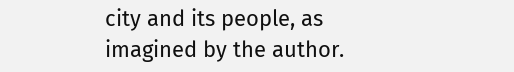city and its people, as imagined by the author.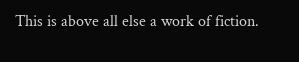This is above all else a work of fiction.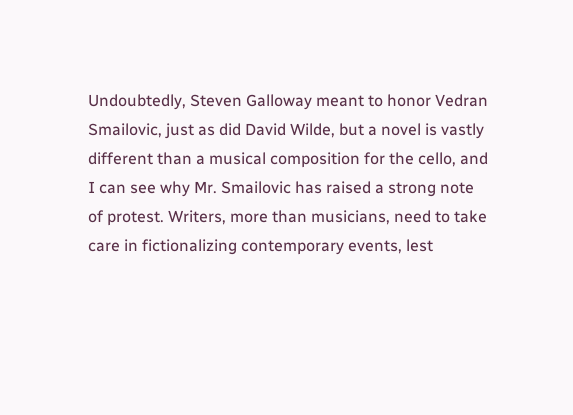Undoubtedly, Steven Galloway meant to honor Vedran Smailovic, just as did David Wilde, but a novel is vastly different than a musical composition for the cello, and I can see why Mr. Smailovic has raised a strong note of protest. Writers, more than musicians, need to take care in fictionalizing contemporary events, lest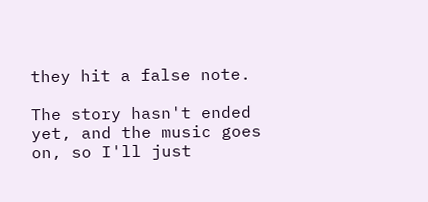they hit a false note.

The story hasn't ended yet, and the music goes on, so I'll just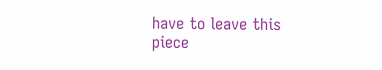have to leave this piece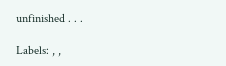unfinished . . .

Labels: , ,